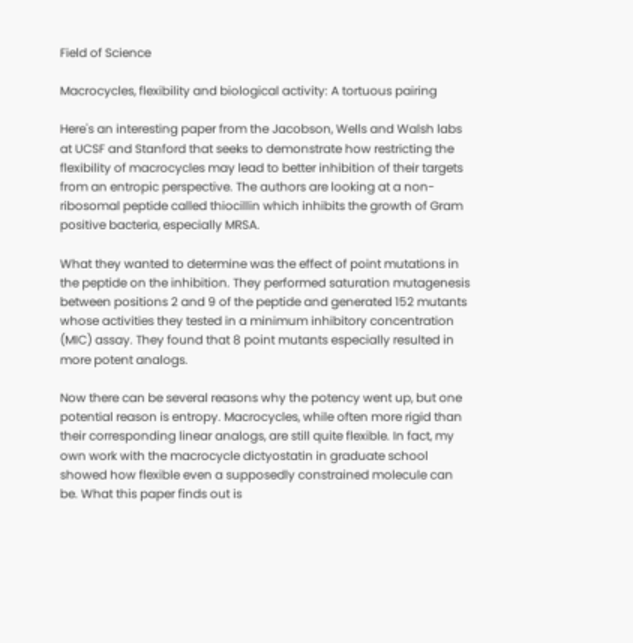Field of Science

Macrocycles, flexibility and biological activity: A tortuous pairing

Here's an interesting paper from the Jacobson, Wells and Walsh labs at UCSF and Stanford that seeks to demonstrate how restricting the flexibility of macrocycles may lead to better inhibition of their targets from an entropic perspective. The authors are looking at a non-ribosomal peptide called thiocillin which inhibits the growth of Gram positive bacteria, especially MRSA.

What they wanted to determine was the effect of point mutations in the peptide on the inhibition. They performed saturation mutagenesis between positions 2 and 9 of the peptide and generated 152 mutants whose activities they tested in a minimum inhibitory concentration (MIC) assay. They found that 8 point mutants especially resulted in more potent analogs.

Now there can be several reasons why the potency went up, but one potential reason is entropy. Macrocycles, while often more rigid than their corresponding linear analogs, are still quite flexible. In fact, my own work with the macrocycle dictyostatin in graduate school showed how flexible even a supposedly constrained molecule can be. What this paper finds out is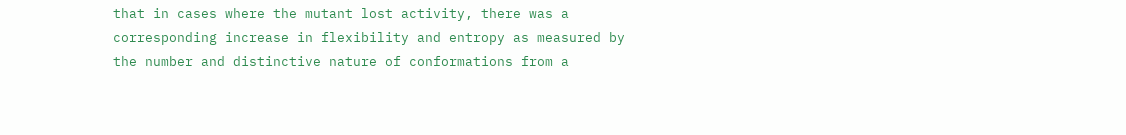that in cases where the mutant lost activity, there was a corresponding increase in flexibility and entropy as measured by the number and distinctive nature of conformations from a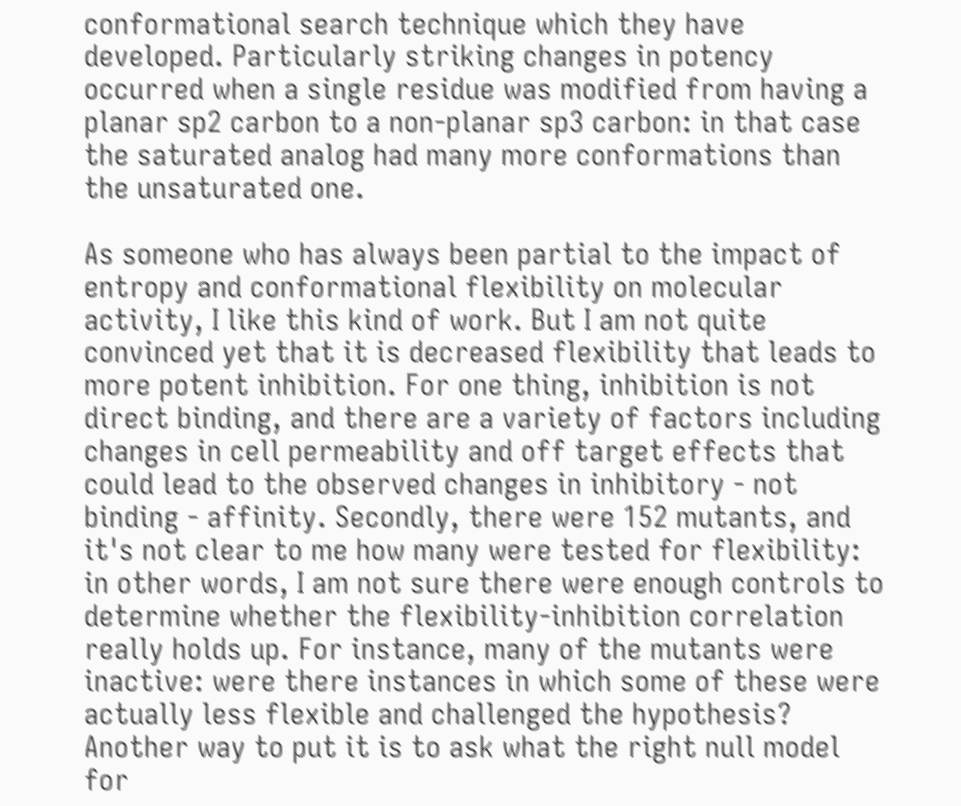conformational search technique which they have developed. Particularly striking changes in potency occurred when a single residue was modified from having a planar sp2 carbon to a non-planar sp3 carbon: in that case the saturated analog had many more conformations than the unsaturated one.

As someone who has always been partial to the impact of entropy and conformational flexibility on molecular activity, I like this kind of work. But I am not quite convinced yet that it is decreased flexibility that leads to more potent inhibition. For one thing, inhibition is not direct binding, and there are a variety of factors including changes in cell permeability and off target effects that could lead to the observed changes in inhibitory - not binding - affinity. Secondly, there were 152 mutants, and it's not clear to me how many were tested for flexibility: in other words, I am not sure there were enough controls to determine whether the flexibility-inhibition correlation really holds up. For instance, many of the mutants were inactive: were there instances in which some of these were actually less flexible and challenged the hypothesis? Another way to put it is to ask what the right null model for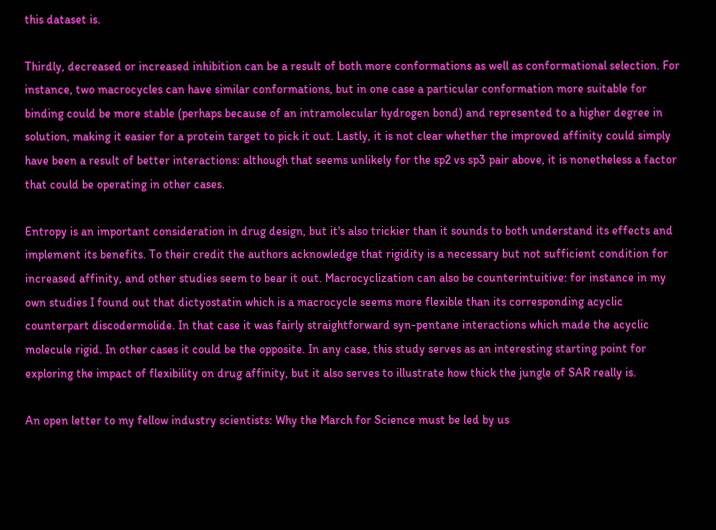this dataset is.

Thirdly, decreased or increased inhibition can be a result of both more conformations as well as conformational selection. For instance, two macrocycles can have similar conformations, but in one case a particular conformation more suitable for binding could be more stable (perhaps because of an intramolecular hydrogen bond) and represented to a higher degree in solution, making it easier for a protein target to pick it out. Lastly, it is not clear whether the improved affinity could simply have been a result of better interactions: although that seems unlikely for the sp2 vs sp3 pair above, it is nonetheless a factor that could be operating in other cases.

Entropy is an important consideration in drug design, but it's also trickier than it sounds to both understand its effects and implement its benefits. To their credit the authors acknowledge that rigidity is a necessary but not sufficient condition for increased affinity, and other studies seem to bear it out. Macrocyclization can also be counterintuitive: for instance in my own studies I found out that dictyostatin which is a macrocycle seems more flexible than its corresponding acyclic counterpart discodermolide. In that case it was fairly straightforward syn-pentane interactions which made the acyclic molecule rigid. In other cases it could be the opposite. In any case, this study serves as an interesting starting point for exploring the impact of flexibility on drug affinity, but it also serves to illustrate how thick the jungle of SAR really is.

An open letter to my fellow industry scientists: Why the March for Science must be led by us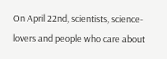On April 22nd, scientists, science-lovers and people who care about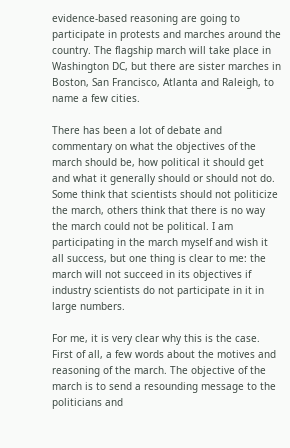evidence-based reasoning are going to participate in protests and marches around the country. The flagship march will take place in Washington DC, but there are sister marches in Boston, San Francisco, Atlanta and Raleigh, to name a few cities.

There has been a lot of debate and commentary on what the objectives of the march should be, how political it should get and what it generally should or should not do. Some think that scientists should not politicize the march, others think that there is no way the march could not be political. I am participating in the march myself and wish it all success, but one thing is clear to me: the march will not succeed in its objectives if industry scientists do not participate in it in large numbers.

For me, it is very clear why this is the case. First of all, a few words about the motives and reasoning of the march. The objective of the march is to send a resounding message to the politicians and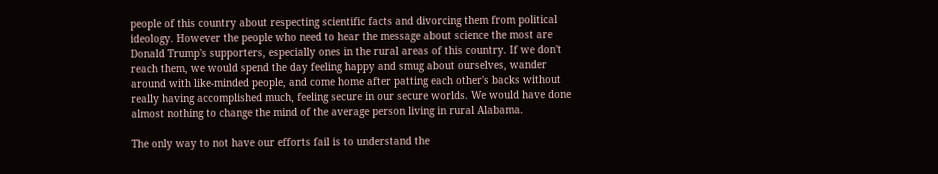people of this country about respecting scientific facts and divorcing them from political ideology. However the people who need to hear the message about science the most are Donald Trump's supporters, especially ones in the rural areas of this country. If we don't reach them, we would spend the day feeling happy and smug about ourselves, wander around with like-minded people, and come home after patting each other's backs without really having accomplished much, feeling secure in our secure worlds. We would have done almost nothing to change the mind of the average person living in rural Alabama.

The only way to not have our efforts fail is to understand the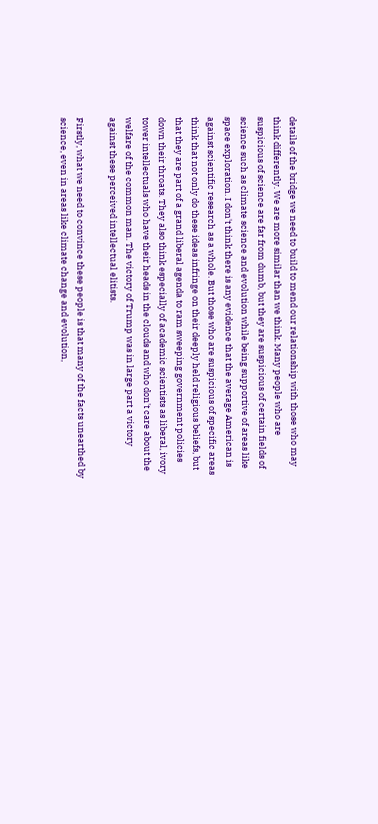details of the bridge we need to build to mend our relationship with those who may think differently. We are more similar than we think. Many people who are suspicious of science are far from dumb, but they are suspicious of certain fields of science such as climate science and evolution while being supportive of areas like space exploration. I don't think there is any evidence that the average American is against scientific research as a whole. But those who are suspicious of specific areas think that not only do these ideas infringe on their deeply held religious beliefs, but that they are part of a grand liberal agenda to ram sweeping government policies down their throats. They also think especially of academic scientists as liberal, ivory tower intellectuals who have their heads in the clouds and who don't care about the welfare of the common man. The victory of Trump was in large part a victory against these perceived intellectual elitists.

Firstly, what we need to convince these people is that many of the facts unearthed by science, even in areas like climate change and evolution,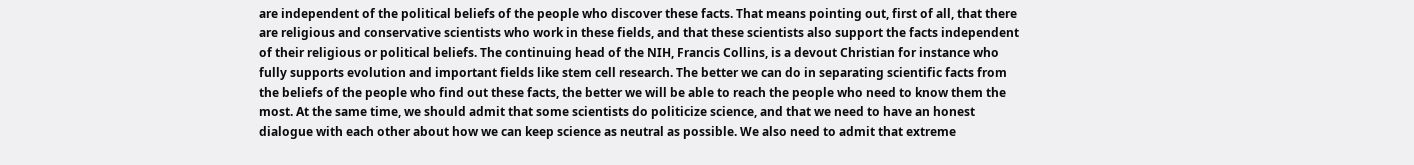are independent of the political beliefs of the people who discover these facts. That means pointing out, first of all, that there are religious and conservative scientists who work in these fields, and that these scientists also support the facts independent of their religious or political beliefs. The continuing head of the NIH, Francis Collins, is a devout Christian for instance who fully supports evolution and important fields like stem cell research. The better we can do in separating scientific facts from the beliefs of the people who find out these facts, the better we will be able to reach the people who need to know them the most. At the same time, we should admit that some scientists do politicize science, and that we need to have an honest dialogue with each other about how we can keep science as neutral as possible. We also need to admit that extreme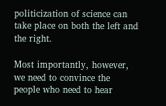politicization of science can take place on both the left and the right.

Most importantly, however, we need to convince the people who need to hear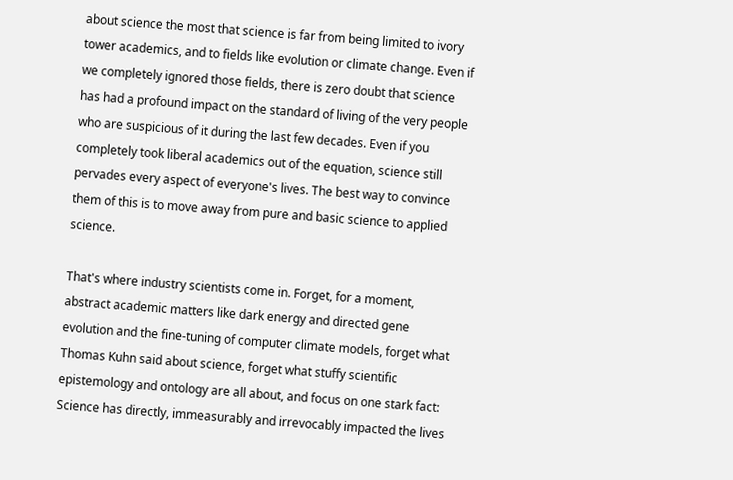about science the most that science is far from being limited to ivory tower academics, and to fields like evolution or climate change. Even if we completely ignored those fields, there is zero doubt that science has had a profound impact on the standard of living of the very people who are suspicious of it during the last few decades. Even if you completely took liberal academics out of the equation, science still pervades every aspect of everyone's lives. The best way to convince them of this is to move away from pure and basic science to applied science.

That's where industry scientists come in. Forget, for a moment, abstract academic matters like dark energy and directed gene evolution and the fine-tuning of computer climate models, forget what Thomas Kuhn said about science, forget what stuffy scientific epistemology and ontology are all about, and focus on one stark fact: Science has directly, immeasurably and irrevocably impacted the lives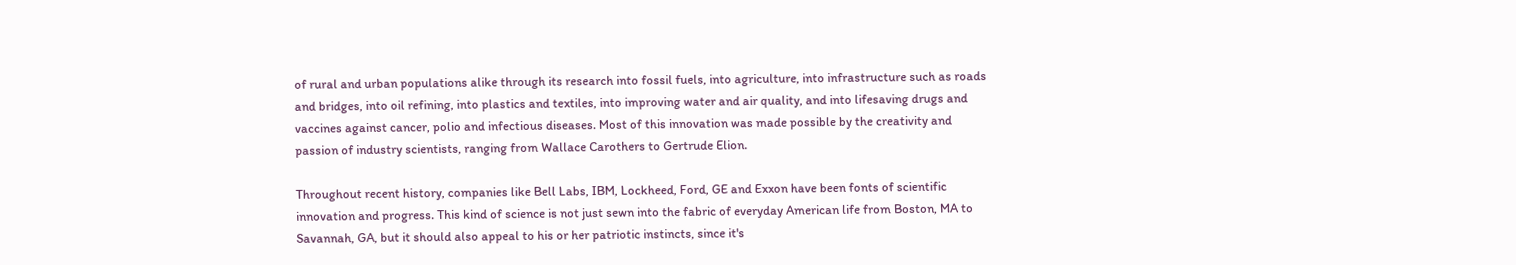of rural and urban populations alike through its research into fossil fuels, into agriculture, into infrastructure such as roads and bridges, into oil refining, into plastics and textiles, into improving water and air quality, and into lifesaving drugs and vaccines against cancer, polio and infectious diseases. Most of this innovation was made possible by the creativity and passion of industry scientists, ranging from Wallace Carothers to Gertrude Elion.

Throughout recent history, companies like Bell Labs, IBM, Lockheed, Ford, GE and Exxon have been fonts of scientific innovation and progress. This kind of science is not just sewn into the fabric of everyday American life from Boston, MA to Savannah, GA, but it should also appeal to his or her patriotic instincts, since it's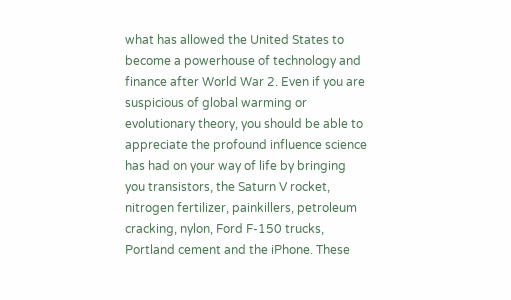what has allowed the United States to become a powerhouse of technology and finance after World War 2. Even if you are suspicious of global warming or evolutionary theory, you should be able to appreciate the profound influence science has had on your way of life by bringing you transistors, the Saturn V rocket, nitrogen fertilizer, painkillers, petroleum cracking, nylon, Ford F-150 trucks, Portland cement and the iPhone. These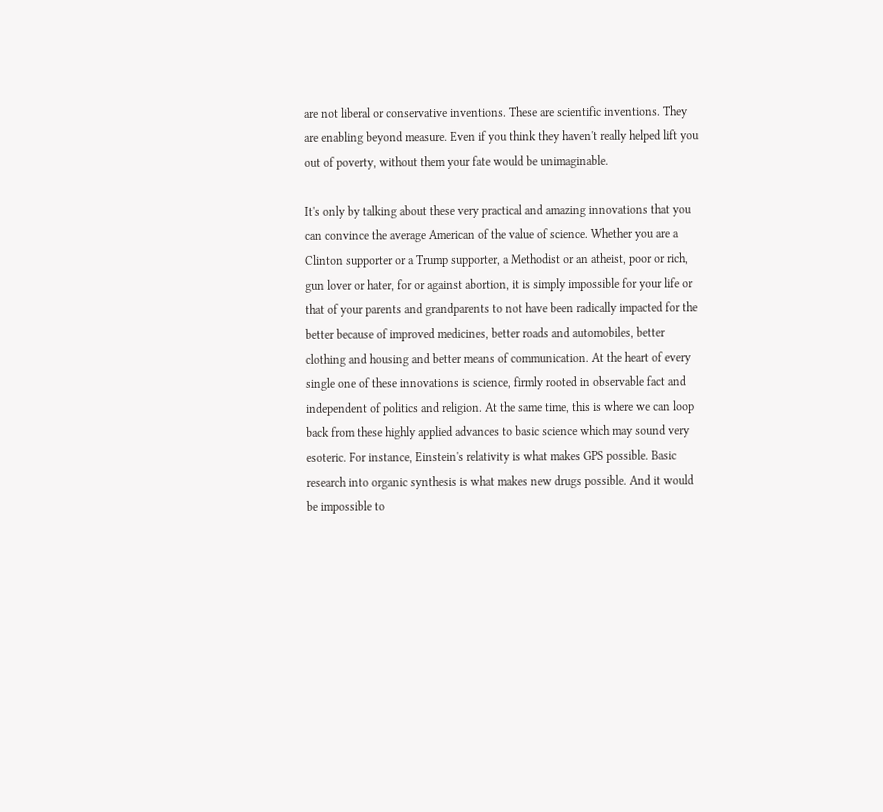are not liberal or conservative inventions. These are scientific inventions. They are enabling beyond measure. Even if you think they haven't really helped lift you out of poverty, without them your fate would be unimaginable.

It's only by talking about these very practical and amazing innovations that you can convince the average American of the value of science. Whether you are a Clinton supporter or a Trump supporter, a Methodist or an atheist, poor or rich, gun lover or hater, for or against abortion, it is simply impossible for your life or that of your parents and grandparents to not have been radically impacted for the better because of improved medicines, better roads and automobiles, better clothing and housing and better means of communication. At the heart of every single one of these innovations is science, firmly rooted in observable fact and independent of politics and religion. At the same time, this is where we can loop back from these highly applied advances to basic science which may sound very esoteric. For instance, Einstein's relativity is what makes GPS possible. Basic research into organic synthesis is what makes new drugs possible. And it would be impossible to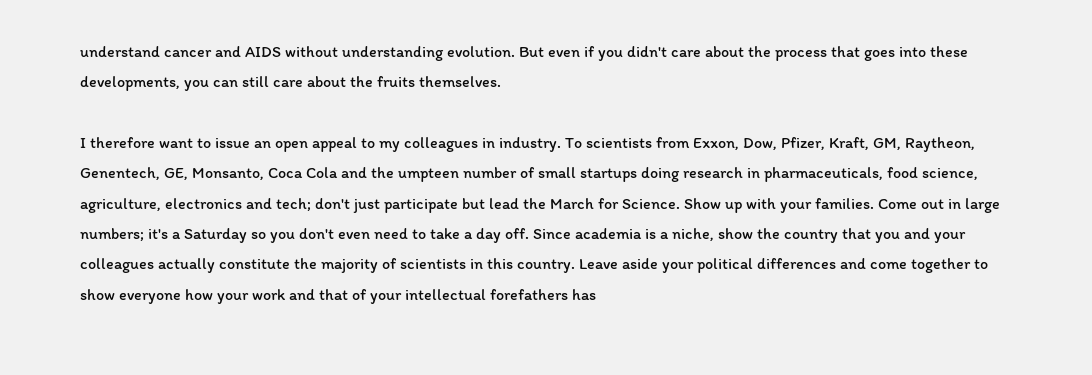understand cancer and AIDS without understanding evolution. But even if you didn't care about the process that goes into these developments, you can still care about the fruits themselves.

I therefore want to issue an open appeal to my colleagues in industry. To scientists from Exxon, Dow, Pfizer, Kraft, GM, Raytheon, Genentech, GE, Monsanto, Coca Cola and the umpteen number of small startups doing research in pharmaceuticals, food science, agriculture, electronics and tech; don't just participate but lead the March for Science. Show up with your families. Come out in large numbers; it's a Saturday so you don't even need to take a day off. Since academia is a niche, show the country that you and your colleagues actually constitute the majority of scientists in this country. Leave aside your political differences and come together to show everyone how your work and that of your intellectual forefathers has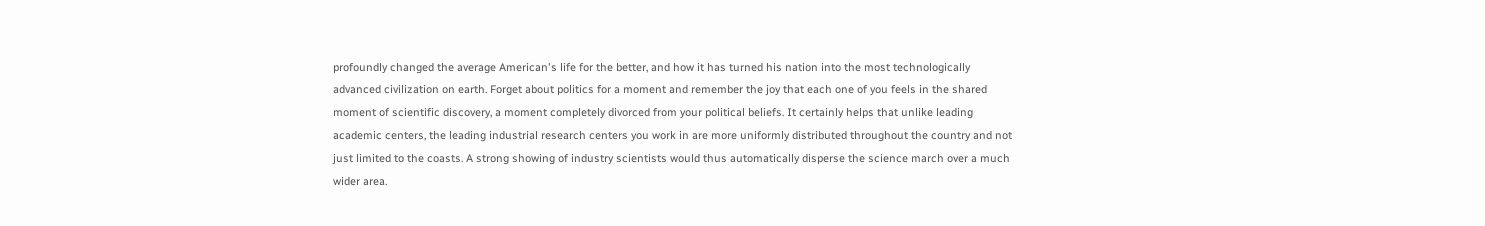profoundly changed the average American's life for the better, and how it has turned his nation into the most technologically advanced civilization on earth. Forget about politics for a moment and remember the joy that each one of you feels in the shared moment of scientific discovery, a moment completely divorced from your political beliefs. It certainly helps that unlike leading academic centers, the leading industrial research centers you work in are more uniformly distributed throughout the country and not just limited to the coasts. A strong showing of industry scientists would thus automatically disperse the science march over a much wider area.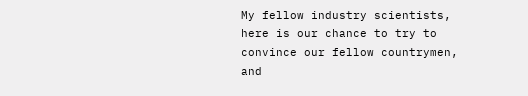My fellow industry scientists, here is our chance to try to convince our fellow countrymen, and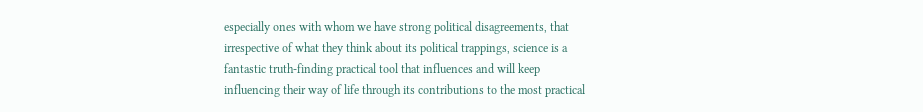especially ones with whom we have strong political disagreements, that irrespective of what they think about its political trappings, science is a fantastic truth-finding practical tool that influences and will keep influencing their way of life through its contributions to the most practical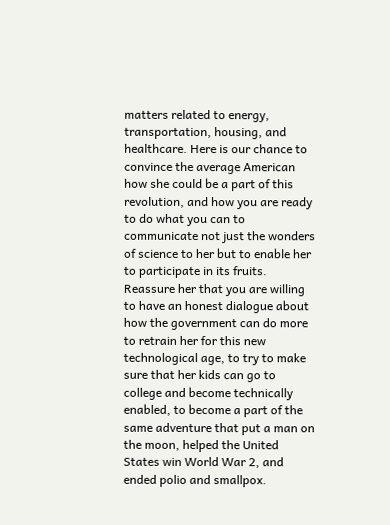matters related to energy, transportation, housing, and healthcare. Here is our chance to convince the average American how she could be a part of this revolution, and how you are ready to do what you can to communicate not just the wonders of science to her but to enable her to participate in its fruits. Reassure her that you are willing to have an honest dialogue about how the government can do more to retrain her for this new technological age, to try to make sure that her kids can go to college and become technically enabled, to become a part of the same adventure that put a man on the moon, helped the United States win World War 2, and ended polio and smallpox.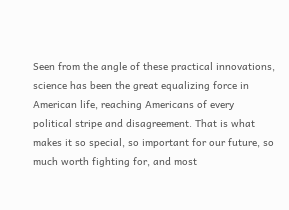Seen from the angle of these practical innovations, science has been the great equalizing force in American life, reaching Americans of every political stripe and disagreement. That is what makes it so special, so important for our future, so much worth fighting for, and most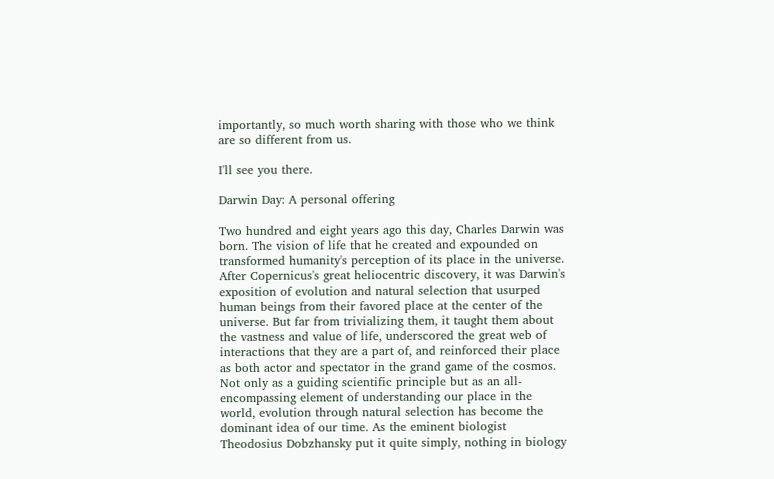importantly, so much worth sharing with those who we think are so different from us.

I'll see you there.

Darwin Day: A personal offering

Two hundred and eight years ago this day, Charles Darwin was born. The vision of life that he created and expounded on transformed humanity's perception of its place in the universe. After Copernicus's great heliocentric discovery, it was Darwin's exposition of evolution and natural selection that usurped human beings from their favored place at the center of the universe. But far from trivializing them, it taught them about the vastness and value of life, underscored the great web of interactions that they are a part of, and reinforced their place as both actor and spectator in the grand game of the cosmos. Not only as a guiding scientific principle but as an all-encompassing element of understanding our place in the world, evolution through natural selection has become the dominant idea of our time. As the eminent biologist Theodosius Dobzhansky put it quite simply, nothing in biology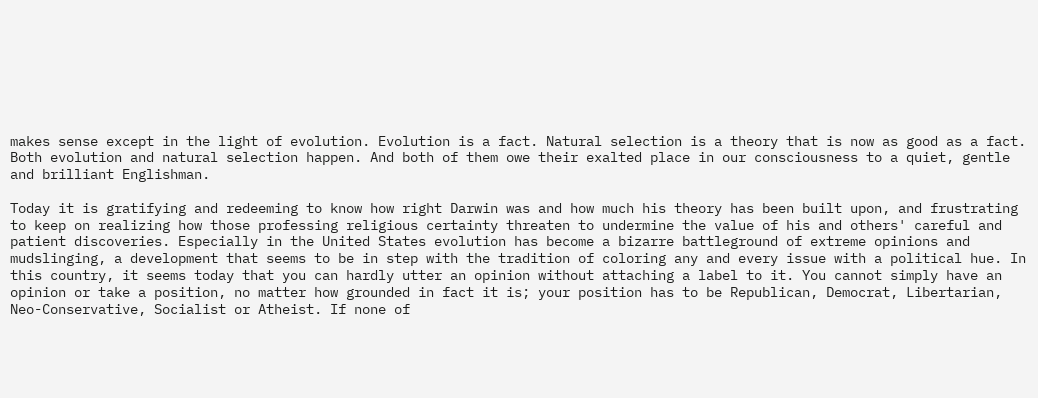makes sense except in the light of evolution. Evolution is a fact. Natural selection is a theory that is now as good as a fact. Both evolution and natural selection happen. And both of them owe their exalted place in our consciousness to a quiet, gentle and brilliant Englishman.

Today it is gratifying and redeeming to know how right Darwin was and how much his theory has been built upon, and frustrating to keep on realizing how those professing religious certainty threaten to undermine the value of his and others' careful and patient discoveries. Especially in the United States evolution has become a bizarre battleground of extreme opinions and mudslinging, a development that seems to be in step with the tradition of coloring any and every issue with a political hue. In this country, it seems today that you can hardly utter an opinion without attaching a label to it. You cannot simply have an opinion or take a position, no matter how grounded in fact it is; your position has to be Republican, Democrat, Libertarian, Neo-Conservative, Socialist or Atheist. If none of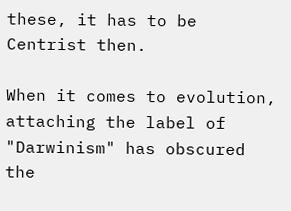these, it has to be Centrist then.

When it comes to evolution, attaching the label of "Darwinism" has obscured the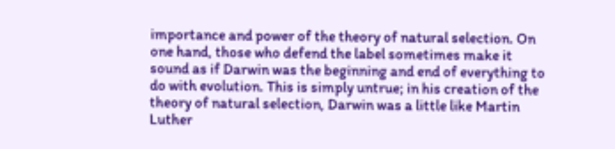importance and power of the theory of natural selection. On one hand, those who defend the label sometimes make it sound as if Darwin was the beginning and end of everything to do with evolution. This is simply untrue; in his creation of the theory of natural selection, Darwin was a little like Martin Luther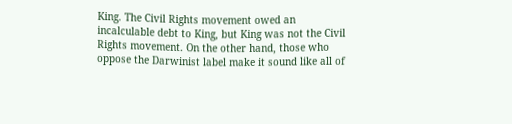King. The Civil Rights movement owed an incalculable debt to King, but King was not the Civil Rights movement. On the other hand, those who oppose the Darwinist label make it sound like all of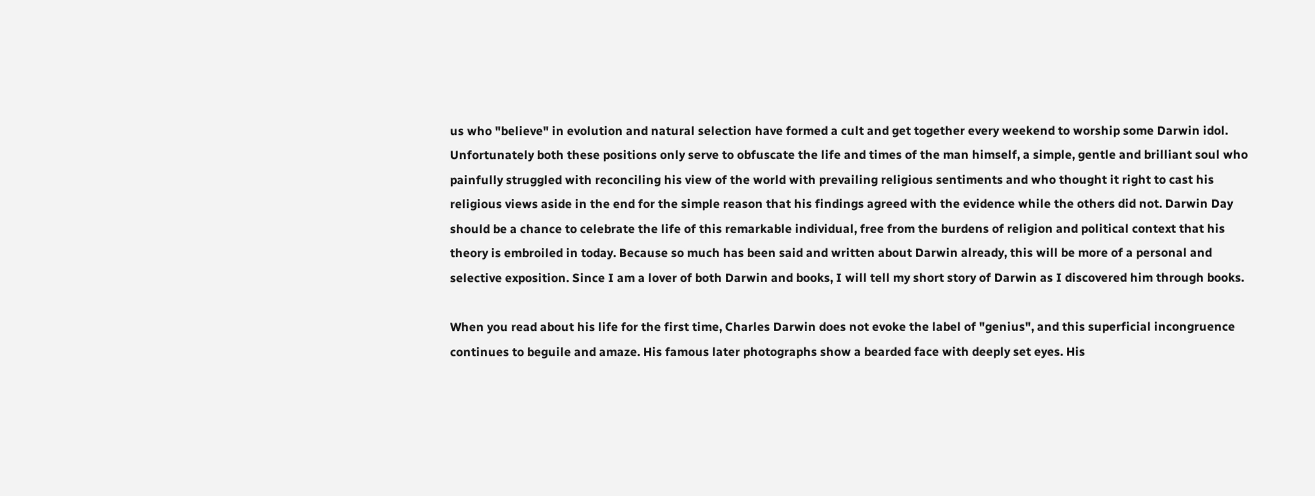us who "believe" in evolution and natural selection have formed a cult and get together every weekend to worship some Darwin idol.
Unfortunately both these positions only serve to obfuscate the life and times of the man himself, a simple, gentle and brilliant soul who painfully struggled with reconciling his view of the world with prevailing religious sentiments and who thought it right to cast his religious views aside in the end for the simple reason that his findings agreed with the evidence while the others did not. Darwin Day should be a chance to celebrate the life of this remarkable individual, free from the burdens of religion and political context that his theory is embroiled in today. Because so much has been said and written about Darwin already, this will be more of a personal and selective exposition. Since I am a lover of both Darwin and books, I will tell my short story of Darwin as I discovered him through books.

When you read about his life for the first time, Charles Darwin does not evoke the label of "genius", and this superficial incongruence continues to beguile and amaze. His famous later photographs show a bearded face with deeply set eyes. His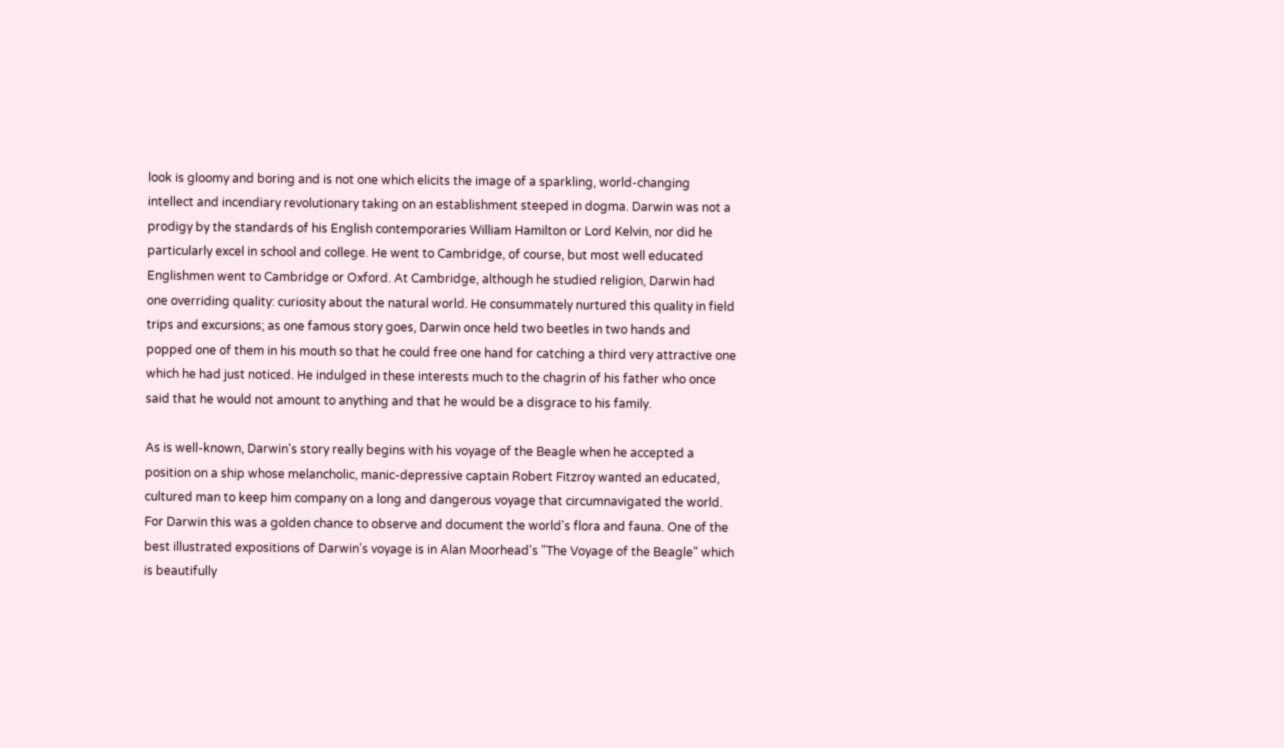look is gloomy and boring and is not one which elicits the image of a sparkling, world-changing intellect and incendiary revolutionary taking on an establishment steeped in dogma. Darwin was not a prodigy by the standards of his English contemporaries William Hamilton or Lord Kelvin, nor did he particularly excel in school and college. He went to Cambridge, of course, but most well educated Englishmen went to Cambridge or Oxford. At Cambridge, although he studied religion, Darwin had one overriding quality: curiosity about the natural world. He consummately nurtured this quality in field trips and excursions; as one famous story goes, Darwin once held two beetles in two hands and popped one of them in his mouth so that he could free one hand for catching a third very attractive one which he had just noticed. He indulged in these interests much to the chagrin of his father who once said that he would not amount to anything and that he would be a disgrace to his family.

As is well-known, Darwin's story really begins with his voyage of the Beagle when he accepted a position on a ship whose melancholic, manic-depressive captain Robert Fitzroy wanted an educated, cultured man to keep him company on a long and dangerous voyage that circumnavigated the world. For Darwin this was a golden chance to observe and document the world's flora and fauna. One of the best illustrated expositions of Darwin's voyage is in Alan Moorhead's "The Voyage of the Beagle" which is beautifully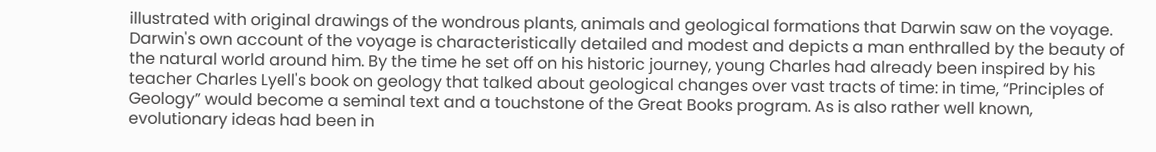illustrated with original drawings of the wondrous plants, animals and geological formations that Darwin saw on the voyage. Darwin's own account of the voyage is characteristically detailed and modest and depicts a man enthralled by the beauty of the natural world around him. By the time he set off on his historic journey, young Charles had already been inspired by his teacher Charles Lyell's book on geology that talked about geological changes over vast tracts of time: in time, “Principles of Geology” would become a seminal text and a touchstone of the Great Books program. As is also rather well known, evolutionary ideas had been in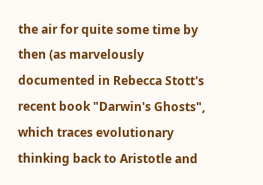the air for quite some time by then (as marvelously documented in Rebecca Stott's recent book "Darwin's Ghosts", which traces evolutionary thinking back to Aristotle and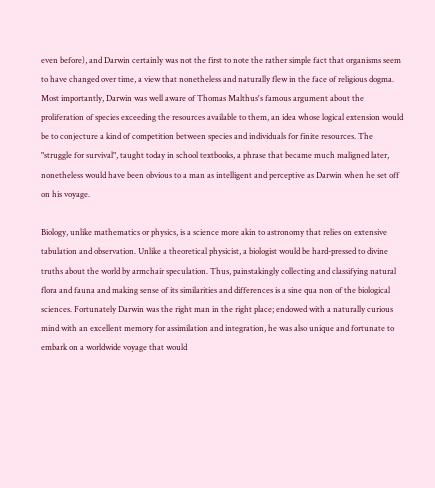even before), and Darwin certainly was not the first to note the rather simple fact that organisms seem to have changed over time, a view that nonetheless and naturally flew in the face of religious dogma. Most importantly, Darwin was well aware of Thomas Malthus's famous argument about the proliferation of species exceeding the resources available to them, an idea whose logical extension would be to conjecture a kind of competition between species and individuals for finite resources. The "struggle for survival", taught today in school textbooks, a phrase that became much maligned later, nonetheless would have been obvious to a man as intelligent and perceptive as Darwin when he set off on his voyage.

Biology, unlike mathematics or physics, is a science more akin to astronomy that relies on extensive tabulation and observation. Unlike a theoretical physicist, a biologist would be hard-pressed to divine truths about the world by armchair speculation. Thus, painstakingly collecting and classifying natural flora and fauna and making sense of its similarities and differences is a sine qua non of the biological sciences. Fortunately Darwin was the right man in the right place; endowed with a naturally curious mind with an excellent memory for assimilation and integration, he was also unique and fortunate to embark on a worldwide voyage that would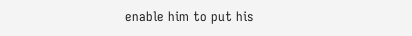enable him to put his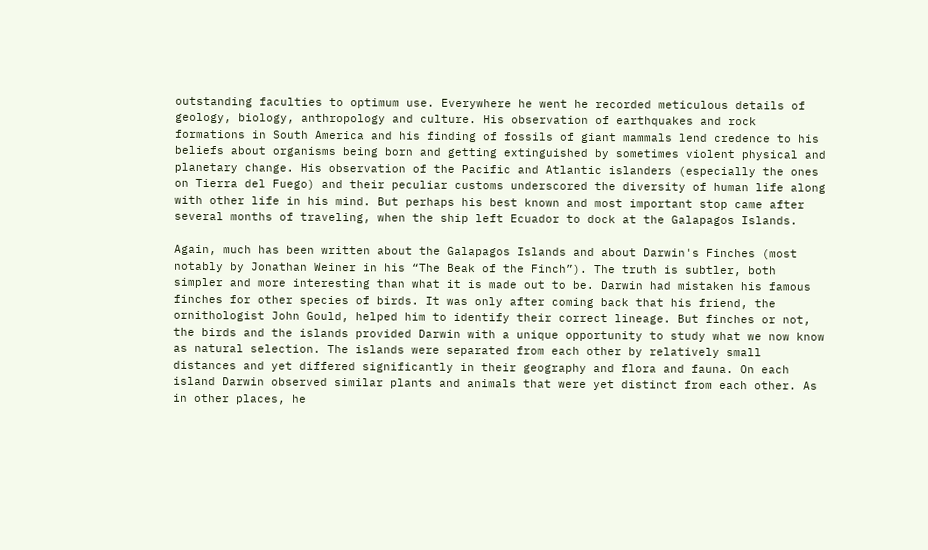outstanding faculties to optimum use. Everywhere he went he recorded meticulous details of geology, biology, anthropology and culture. His observation of earthquakes and rock formations in South America and his finding of fossils of giant mammals lend credence to his beliefs about organisms being born and getting extinguished by sometimes violent physical and planetary change. His observation of the Pacific and Atlantic islanders (especially the ones on Tierra del Fuego) and their peculiar customs underscored the diversity of human life along with other life in his mind. But perhaps his best known and most important stop came after several months of traveling, when the ship left Ecuador to dock at the Galapagos Islands.

Again, much has been written about the Galapagos Islands and about Darwin's Finches (most notably by Jonathan Weiner in his “The Beak of the Finch”). The truth is subtler, both simpler and more interesting than what it is made out to be. Darwin had mistaken his famous finches for other species of birds. It was only after coming back that his friend, the ornithologist John Gould, helped him to identify their correct lineage. But finches or not, the birds and the islands provided Darwin with a unique opportunity to study what we now know as natural selection. The islands were separated from each other by relatively small distances and yet differed significantly in their geography and flora and fauna. On each island Darwin observed similar plants and animals that were yet distinct from each other. As in other places, he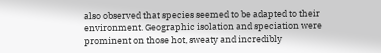also observed that species seemed to be adapted to their environment. Geographic isolation and speciation were prominent on those hot, sweaty and incredibly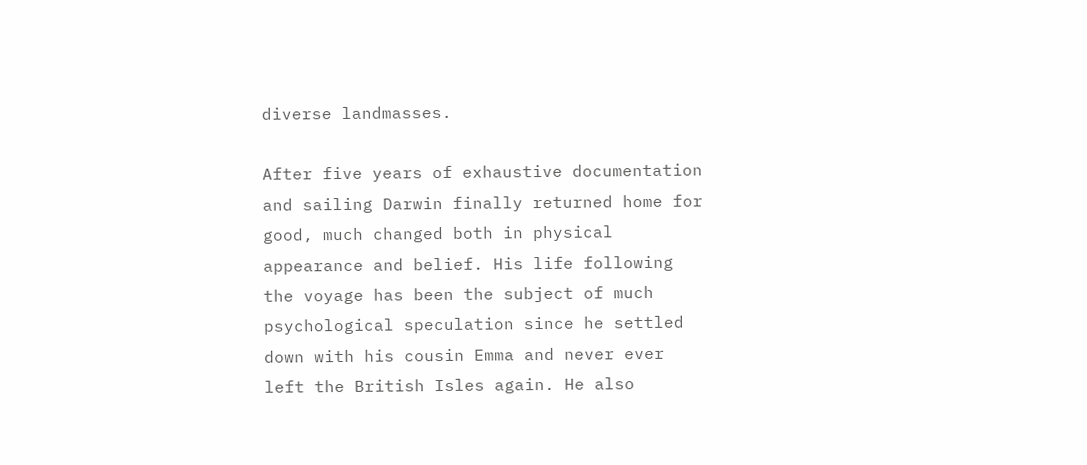diverse landmasses.

After five years of exhaustive documentation and sailing Darwin finally returned home for good, much changed both in physical appearance and belief. His life following the voyage has been the subject of much psychological speculation since he settled down with his cousin Emma and never ever left the British Isles again. He also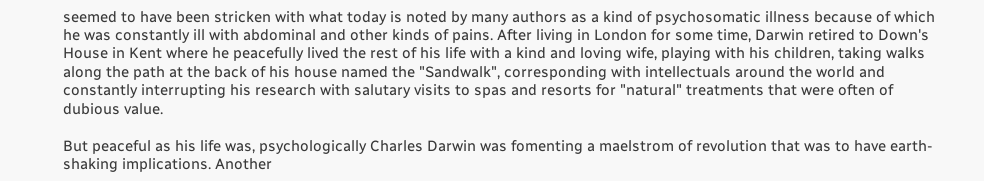seemed to have been stricken with what today is noted by many authors as a kind of psychosomatic illness because of which he was constantly ill with abdominal and other kinds of pains. After living in London for some time, Darwin retired to Down's House in Kent where he peacefully lived the rest of his life with a kind and loving wife, playing with his children, taking walks along the path at the back of his house named the "Sandwalk", corresponding with intellectuals around the world and constantly interrupting his research with salutary visits to spas and resorts for "natural" treatments that were often of dubious value.

But peaceful as his life was, psychologically Charles Darwin was fomenting a maelstrom of revolution that was to have earth-shaking implications. Another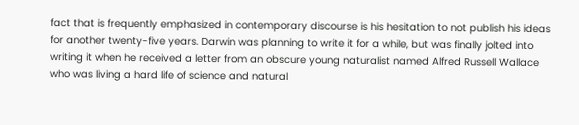fact that is frequently emphasized in contemporary discourse is his hesitation to not publish his ideas for another twenty-five years. Darwin was planning to write it for a while, but was finally jolted into writing it when he received a letter from an obscure young naturalist named Alfred Russell Wallace who was living a hard life of science and natural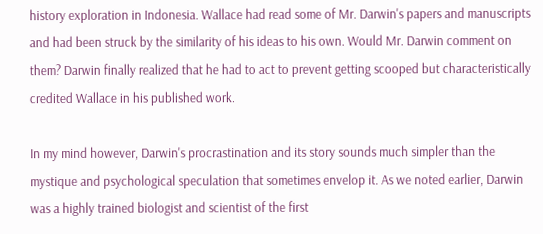history exploration in Indonesia. Wallace had read some of Mr. Darwin's papers and manuscripts and had been struck by the similarity of his ideas to his own. Would Mr. Darwin comment on them? Darwin finally realized that he had to act to prevent getting scooped but characteristically credited Wallace in his published work.

In my mind however, Darwin's procrastination and its story sounds much simpler than the mystique and psychological speculation that sometimes envelop it. As we noted earlier, Darwin was a highly trained biologist and scientist of the first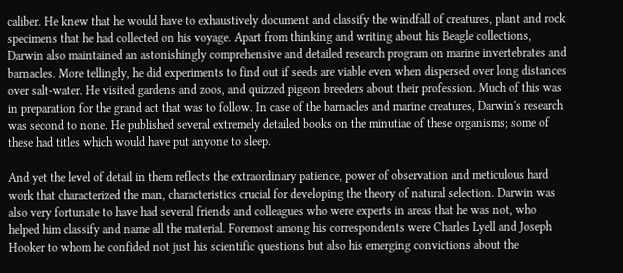caliber. He knew that he would have to exhaustively document and classify the windfall of creatures, plant and rock specimens that he had collected on his voyage. Apart from thinking and writing about his Beagle collections, Darwin also maintained an astonishingly comprehensive and detailed research program on marine invertebrates and barnacles. More tellingly, he did experiments to find out if seeds are viable even when dispersed over long distances over salt-water. He visited gardens and zoos, and quizzed pigeon breeders about their profession. Much of this was in preparation for the grand act that was to follow. In case of the barnacles and marine creatures, Darwin's research was second to none. He published several extremely detailed books on the minutiae of these organisms; some of these had titles which would have put anyone to sleep.

And yet the level of detail in them reflects the extraordinary patience, power of observation and meticulous hard work that characterized the man, characteristics crucial for developing the theory of natural selection. Darwin was also very fortunate to have had several friends and colleagues who were experts in areas that he was not, who helped him classify and name all the material. Foremost among his correspondents were Charles Lyell and Joseph Hooker to whom he confided not just his scientific questions but also his emerging convictions about the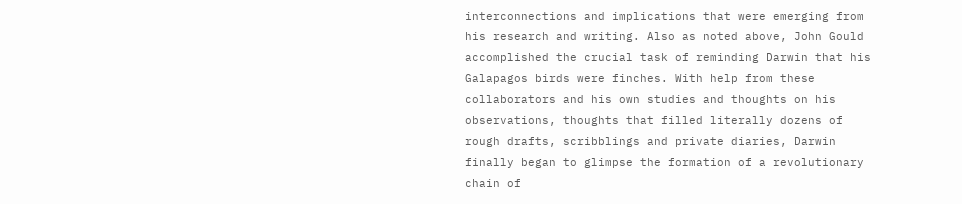interconnections and implications that were emerging from his research and writing. Also as noted above, John Gould accomplished the crucial task of reminding Darwin that his Galapagos birds were finches. With help from these collaborators and his own studies and thoughts on his observations, thoughts that filled literally dozens of rough drafts, scribblings and private diaries, Darwin finally began to glimpse the formation of a revolutionary chain of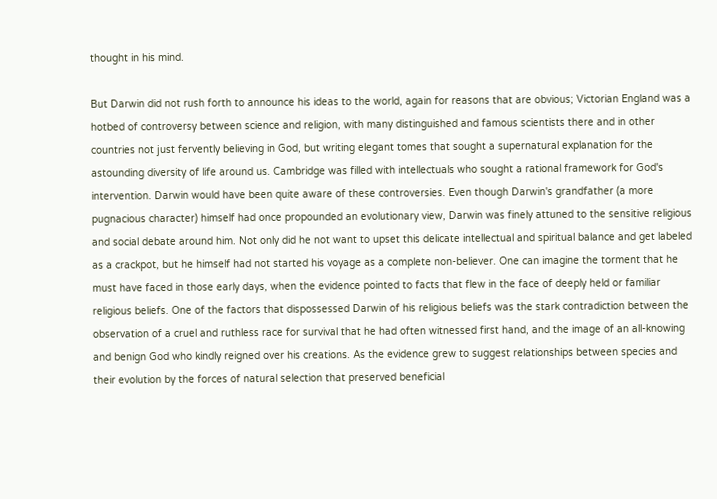thought in his mind.

But Darwin did not rush forth to announce his ideas to the world, again for reasons that are obvious; Victorian England was a hotbed of controversy between science and religion, with many distinguished and famous scientists there and in other countries not just fervently believing in God, but writing elegant tomes that sought a supernatural explanation for the astounding diversity of life around us. Cambridge was filled with intellectuals who sought a rational framework for God's intervention. Darwin would have been quite aware of these controversies. Even though Darwin's grandfather (a more pugnacious character) himself had once propounded an evolutionary view, Darwin was finely attuned to the sensitive religious and social debate around him. Not only did he not want to upset this delicate intellectual and spiritual balance and get labeled as a crackpot, but he himself had not started his voyage as a complete non-believer. One can imagine the torment that he must have faced in those early days, when the evidence pointed to facts that flew in the face of deeply held or familiar religious beliefs. One of the factors that dispossessed Darwin of his religious beliefs was the stark contradiction between the observation of a cruel and ruthless race for survival that he had often witnessed first hand, and the image of an all-knowing and benign God who kindly reigned over his creations. As the evidence grew to suggest relationships between species and their evolution by the forces of natural selection that preserved beneficial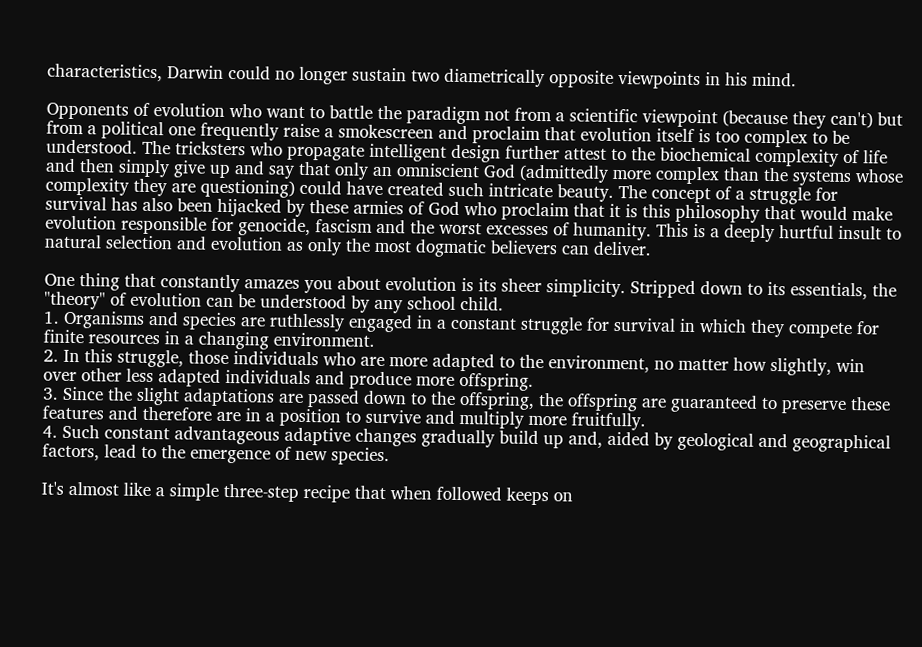characteristics, Darwin could no longer sustain two diametrically opposite viewpoints in his mind.

Opponents of evolution who want to battle the paradigm not from a scientific viewpoint (because they can't) but from a political one frequently raise a smokescreen and proclaim that evolution itself is too complex to be understood. The tricksters who propagate intelligent design further attest to the biochemical complexity of life and then simply give up and say that only an omniscient God (admittedly more complex than the systems whose complexity they are questioning) could have created such intricate beauty. The concept of a struggle for survival has also been hijacked by these armies of God who proclaim that it is this philosophy that would make evolution responsible for genocide, fascism and the worst excesses of humanity. This is a deeply hurtful insult to natural selection and evolution as only the most dogmatic believers can deliver.

One thing that constantly amazes you about evolution is its sheer simplicity. Stripped down to its essentials, the "theory" of evolution can be understood by any school child.
1. Organisms and species are ruthlessly engaged in a constant struggle for survival in which they compete for finite resources in a changing environment.
2. In this struggle, those individuals who are more adapted to the environment, no matter how slightly, win over other less adapted individuals and produce more offspring.
3. Since the slight adaptations are passed down to the offspring, the offspring are guaranteed to preserve these features and therefore are in a position to survive and multiply more fruitfully.
4. Such constant advantageous adaptive changes gradually build up and, aided by geological and geographical factors, lead to the emergence of new species.

It's almost like a simple three-step recipe that when followed keeps on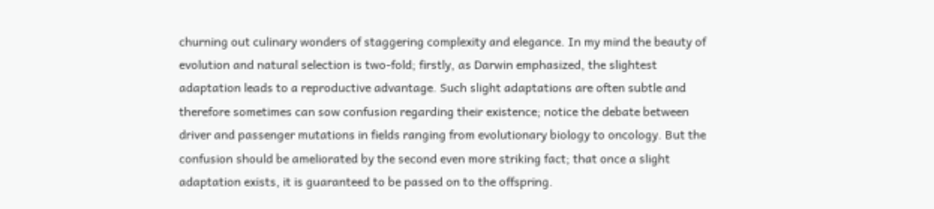churning out culinary wonders of staggering complexity and elegance. In my mind the beauty of evolution and natural selection is two-fold; firstly, as Darwin emphasized, the slightest adaptation leads to a reproductive advantage. Such slight adaptations are often subtle and therefore sometimes can sow confusion regarding their existence; notice the debate between driver and passenger mutations in fields ranging from evolutionary biology to oncology. But the confusion should be ameliorated by the second even more striking fact; that once a slight adaptation exists, it is guaranteed to be passed on to the offspring.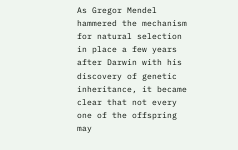As Gregor Mendel hammered the mechanism for natural selection in place a few years after Darwin with his discovery of genetic inheritance, it became clear that not every one of the offspring may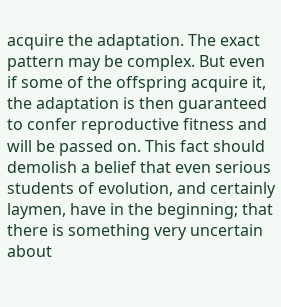acquire the adaptation. The exact pattern may be complex. But even if some of the offspring acquire it, the adaptation is then guaranteed to confer reproductive fitness and will be passed on. This fact should demolish a belief that even serious students of evolution, and certainly laymen, have in the beginning; that there is something very uncertain about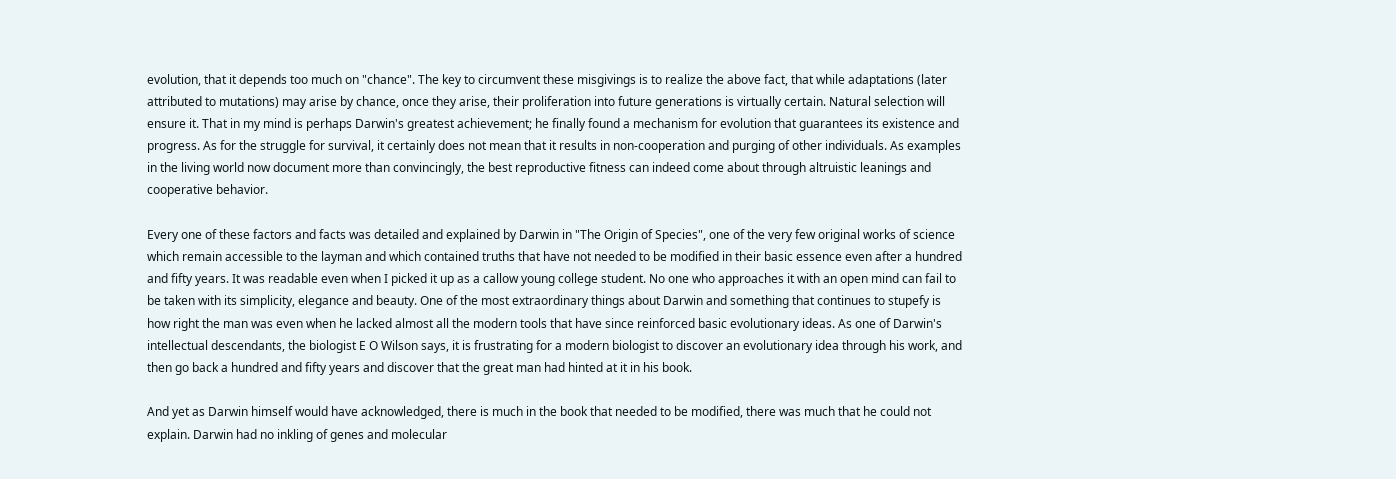evolution, that it depends too much on "chance". The key to circumvent these misgivings is to realize the above fact, that while adaptations (later attributed to mutations) may arise by chance, once they arise, their proliferation into future generations is virtually certain. Natural selection will ensure it. That in my mind is perhaps Darwin's greatest achievement; he finally found a mechanism for evolution that guarantees its existence and progress. As for the struggle for survival, it certainly does not mean that it results in non-cooperation and purging of other individuals. As examples in the living world now document more than convincingly, the best reproductive fitness can indeed come about through altruistic leanings and cooperative behavior.

Every one of these factors and facts was detailed and explained by Darwin in "The Origin of Species", one of the very few original works of science which remain accessible to the layman and which contained truths that have not needed to be modified in their basic essence even after a hundred and fifty years. It was readable even when I picked it up as a callow young college student. No one who approaches it with an open mind can fail to be taken with its simplicity, elegance and beauty. One of the most extraordinary things about Darwin and something that continues to stupefy is how right the man was even when he lacked almost all the modern tools that have since reinforced basic evolutionary ideas. As one of Darwin's intellectual descendants, the biologist E O Wilson says, it is frustrating for a modern biologist to discover an evolutionary idea through his work, and then go back a hundred and fifty years and discover that the great man had hinted at it in his book.

And yet as Darwin himself would have acknowledged, there is much in the book that needed to be modified, there was much that he could not explain. Darwin had no inkling of genes and molecular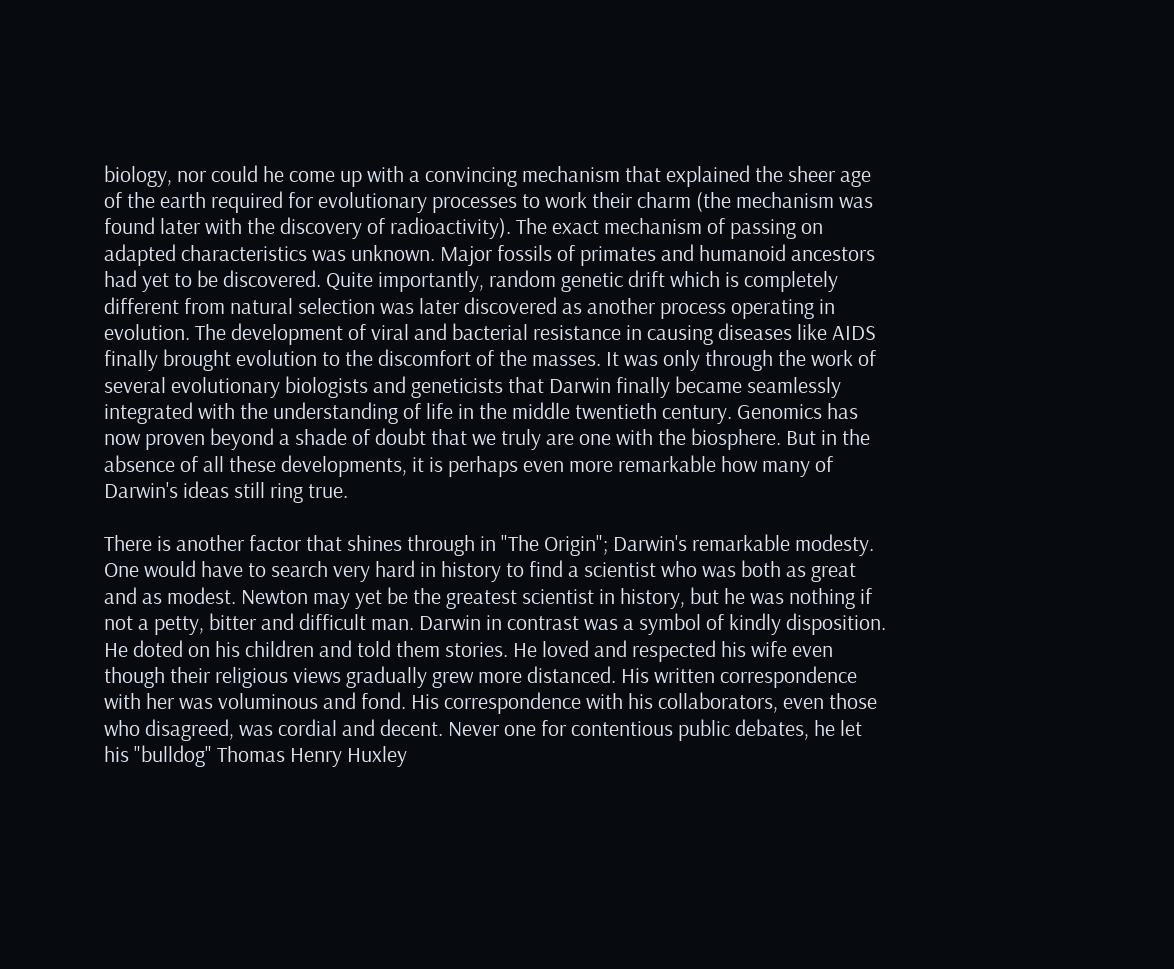biology, nor could he come up with a convincing mechanism that explained the sheer age of the earth required for evolutionary processes to work their charm (the mechanism was found later with the discovery of radioactivity). The exact mechanism of passing on adapted characteristics was unknown. Major fossils of primates and humanoid ancestors had yet to be discovered. Quite importantly, random genetic drift which is completely different from natural selection was later discovered as another process operating in evolution. The development of viral and bacterial resistance in causing diseases like AIDS finally brought evolution to the discomfort of the masses. It was only through the work of several evolutionary biologists and geneticists that Darwin finally became seamlessly integrated with the understanding of life in the middle twentieth century. Genomics has now proven beyond a shade of doubt that we truly are one with the biosphere. But in the absence of all these developments, it is perhaps even more remarkable how many of Darwin's ideas still ring true.

There is another factor that shines through in "The Origin"; Darwin's remarkable modesty. One would have to search very hard in history to find a scientist who was both as great and as modest. Newton may yet be the greatest scientist in history, but he was nothing if not a petty, bitter and difficult man. Darwin in contrast was a symbol of kindly disposition. He doted on his children and told them stories. He loved and respected his wife even though their religious views gradually grew more distanced. His written correspondence with her was voluminous and fond. His correspondence with his collaborators, even those who disagreed, was cordial and decent. Never one for contentious public debates, he let his "bulldog" Thomas Henry Huxley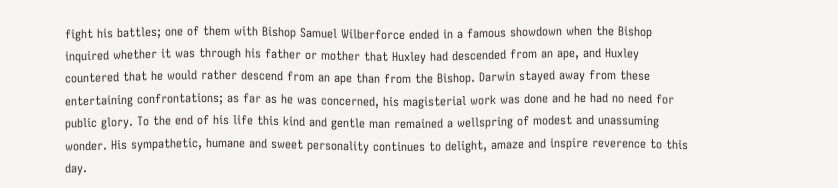fight his battles; one of them with Bishop Samuel Wilberforce ended in a famous showdown when the Bishop inquired whether it was through his father or mother that Huxley had descended from an ape, and Huxley countered that he would rather descend from an ape than from the Bishop. Darwin stayed away from these entertaining confrontations; as far as he was concerned, his magisterial work was done and he had no need for public glory. To the end of his life this kind and gentle man remained a wellspring of modest and unassuming wonder. His sympathetic, humane and sweet personality continues to delight, amaze and inspire reverence to this day.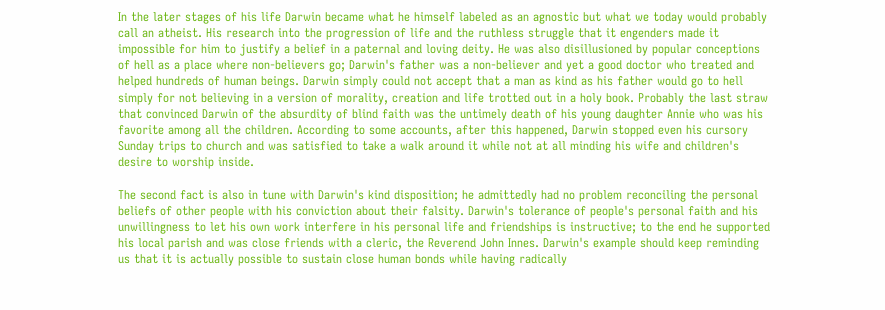In the later stages of his life Darwin became what he himself labeled as an agnostic but what we today would probably call an atheist. His research into the progression of life and the ruthless struggle that it engenders made it impossible for him to justify a belief in a paternal and loving deity. He was also disillusioned by popular conceptions of hell as a place where non-believers go; Darwin's father was a non-believer and yet a good doctor who treated and helped hundreds of human beings. Darwin simply could not accept that a man as kind as his father would go to hell simply for not believing in a version of morality, creation and life trotted out in a holy book. Probably the last straw that convinced Darwin of the absurdity of blind faith was the untimely death of his young daughter Annie who was his favorite among all the children. According to some accounts, after this happened, Darwin stopped even his cursory Sunday trips to church and was satisfied to take a walk around it while not at all minding his wife and children's desire to worship inside.

The second fact is also in tune with Darwin's kind disposition; he admittedly had no problem reconciling the personal beliefs of other people with his conviction about their falsity. Darwin's tolerance of people's personal faith and his unwillingness to let his own work interfere in his personal life and friendships is instructive; to the end he supported his local parish and was close friends with a cleric, the Reverend John Innes. Darwin's example should keep reminding us that it is actually possible to sustain close human bonds while having radically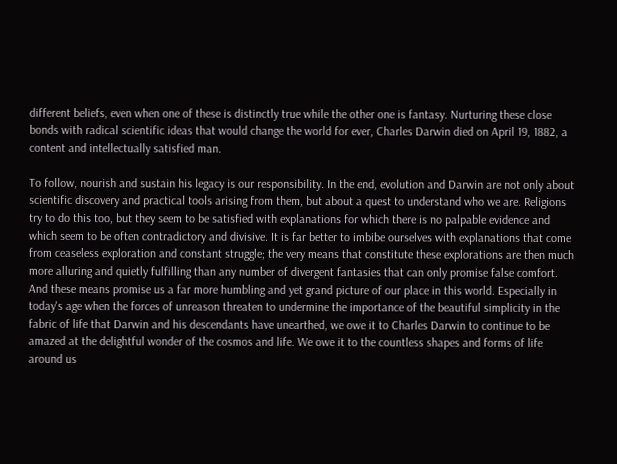different beliefs, even when one of these is distinctly true while the other one is fantasy. Nurturing these close bonds with radical scientific ideas that would change the world for ever, Charles Darwin died on April 19, 1882, a content and intellectually satisfied man.

To follow, nourish and sustain his legacy is our responsibility. In the end, evolution and Darwin are not only about scientific discovery and practical tools arising from them, but about a quest to understand who we are. Religions try to do this too, but they seem to be satisfied with explanations for which there is no palpable evidence and which seem to be often contradictory and divisive. It is far better to imbibe ourselves with explanations that come from ceaseless exploration and constant struggle; the very means that constitute these explorations are then much more alluring and quietly fulfilling than any number of divergent fantasies that can only promise false comfort. And these means promise us a far more humbling and yet grand picture of our place in this world. Especially in today's age when the forces of unreason threaten to undermine the importance of the beautiful simplicity in the fabric of life that Darwin and his descendants have unearthed, we owe it to Charles Darwin to continue to be amazed at the delightful wonder of the cosmos and life. We owe it to the countless shapes and forms of life around us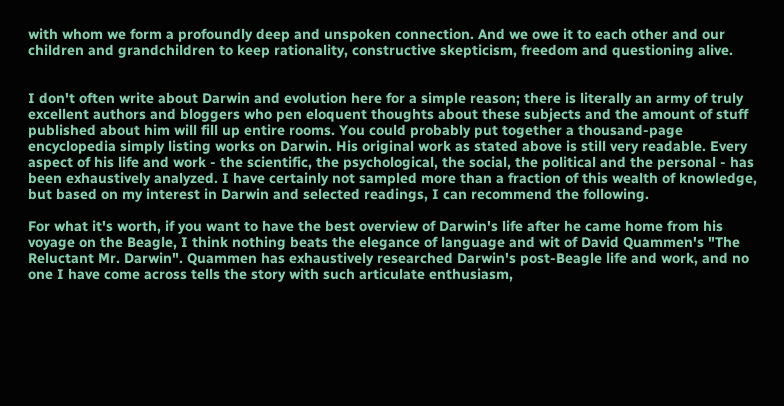with whom we form a profoundly deep and unspoken connection. And we owe it to each other and our children and grandchildren to keep rationality, constructive skepticism, freedom and questioning alive.


I don't often write about Darwin and evolution here for a simple reason; there is literally an army of truly excellent authors and bloggers who pen eloquent thoughts about these subjects and the amount of stuff published about him will fill up entire rooms. You could probably put together a thousand-page encyclopedia simply listing works on Darwin. His original work as stated above is still very readable. Every aspect of his life and work - the scientific, the psychological, the social, the political and the personal - has been exhaustively analyzed. I have certainly not sampled more than a fraction of this wealth of knowledge, but based on my interest in Darwin and selected readings, I can recommend the following.

For what it's worth, if you want to have the best overview of Darwin's life after he came home from his voyage on the Beagle, I think nothing beats the elegance of language and wit of David Quammen's "The Reluctant Mr. Darwin". Quammen has exhaustively researched Darwin's post-Beagle life and work, and no one I have come across tells the story with such articulate enthusiasm,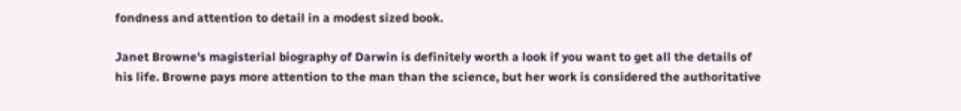fondness and attention to detail in a modest sized book.

Janet Browne's magisterial biography of Darwin is definitely worth a look if you want to get all the details of his life. Browne pays more attention to the man than the science, but her work is considered the authoritative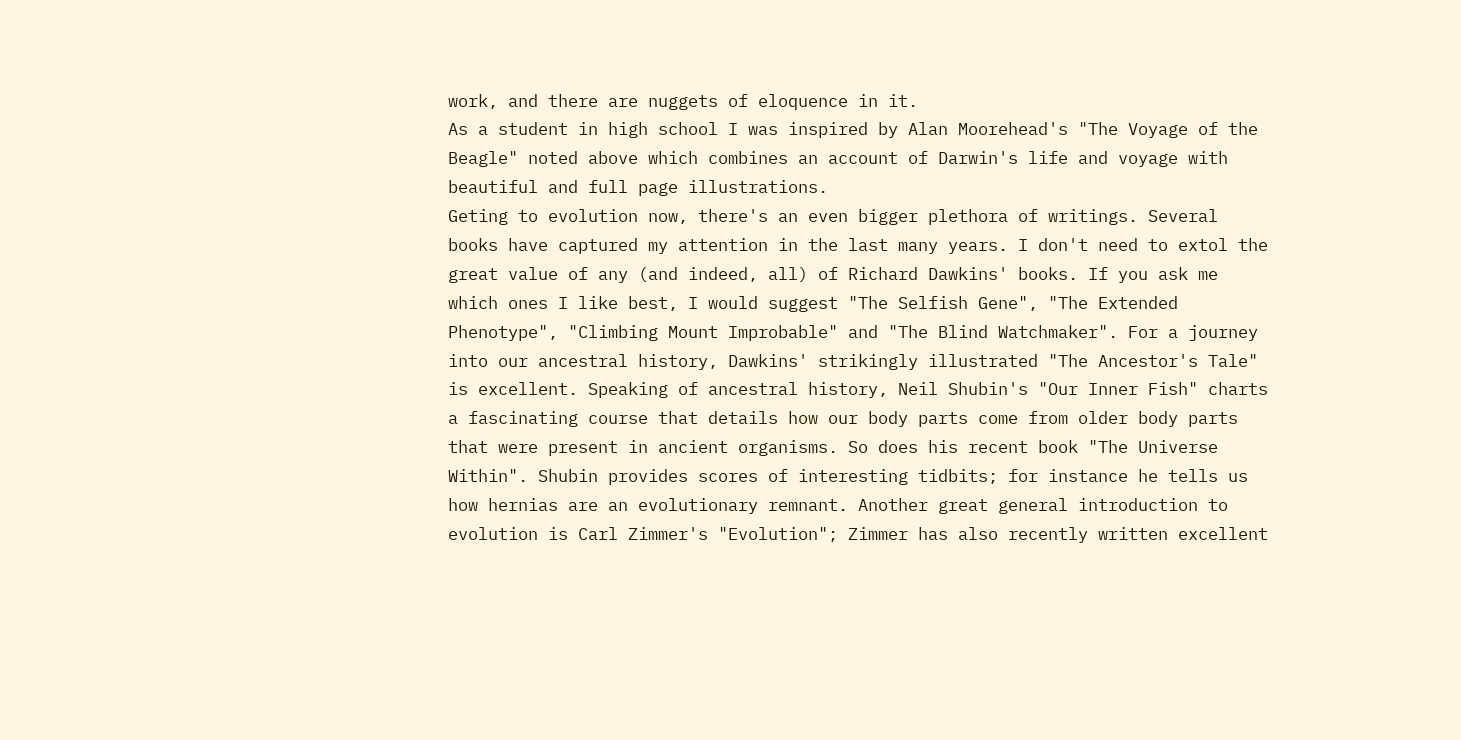work, and there are nuggets of eloquence in it.
As a student in high school I was inspired by Alan Moorehead's "The Voyage of the Beagle" noted above which combines an account of Darwin's life and voyage with beautiful and full page illustrations.
Geting to evolution now, there's an even bigger plethora of writings. Several books have captured my attention in the last many years. I don't need to extol the great value of any (and indeed, all) of Richard Dawkins' books. If you ask me which ones I like best, I would suggest "The Selfish Gene", "The Extended Phenotype", "Climbing Mount Improbable" and "The Blind Watchmaker". For a journey into our ancestral history, Dawkins' strikingly illustrated "The Ancestor's Tale" is excellent. Speaking of ancestral history, Neil Shubin's "Our Inner Fish" charts a fascinating course that details how our body parts come from older body parts that were present in ancient organisms. So does his recent book "The Universe Within". Shubin provides scores of interesting tidbits; for instance he tells us how hernias are an evolutionary remnant. Another great general introduction to evolution is Carl Zimmer's "Evolution"; Zimmer has also recently written excellent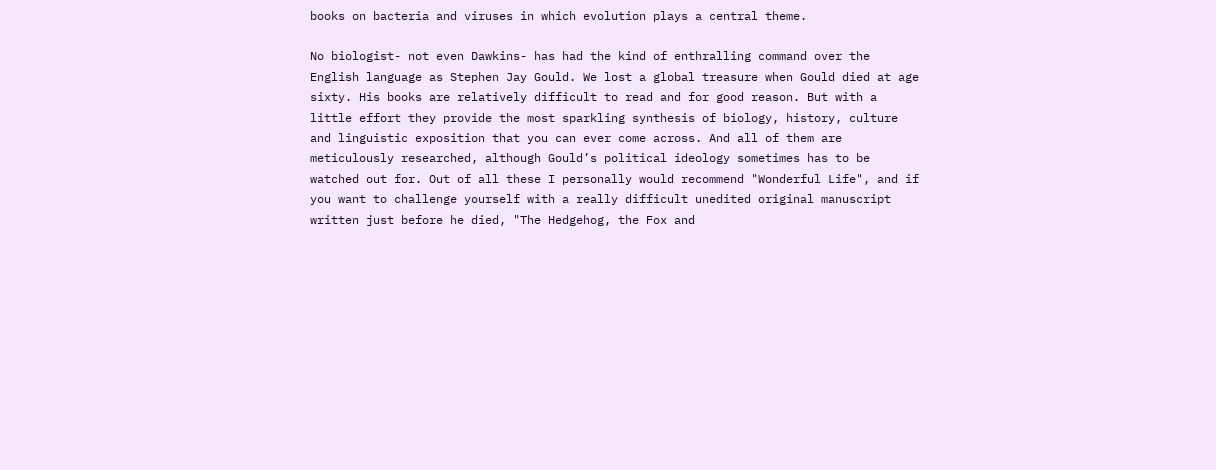books on bacteria and viruses in which evolution plays a central theme.

No biologist- not even Dawkins- has had the kind of enthralling command over the English language as Stephen Jay Gould. We lost a global treasure when Gould died at age sixty. His books are relatively difficult to read and for good reason. But with a little effort they provide the most sparkling synthesis of biology, history, culture and linguistic exposition that you can ever come across. And all of them are meticulously researched, although Gould’s political ideology sometimes has to be watched out for. Out of all these I personally would recommend "Wonderful Life", and if you want to challenge yourself with a really difficult unedited original manuscript written just before he died, "The Hedgehog, the Fox and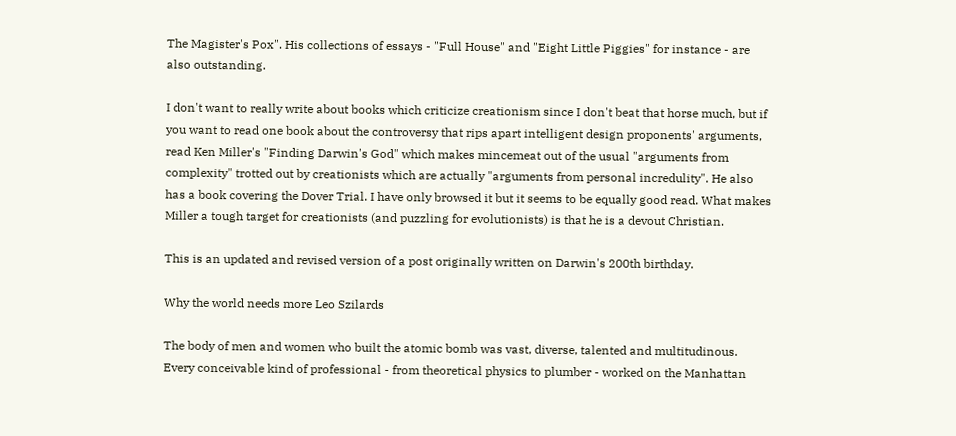The Magister's Pox". His collections of essays - "Full House" and "Eight Little Piggies" for instance - are also outstanding.

I don't want to really write about books which criticize creationism since I don't beat that horse much, but if you want to read one book about the controversy that rips apart intelligent design proponents' arguments, read Ken Miller's "Finding Darwin's God" which makes mincemeat out of the usual "arguments from complexity" trotted out by creationists which are actually "arguments from personal incredulity". He also has a book covering the Dover Trial. I have only browsed it but it seems to be equally good read. What makes Miller a tough target for creationists (and puzzling for evolutionists) is that he is a devout Christian.

This is an updated and revised version of a post originally written on Darwin's 200th birthday.

Why the world needs more Leo Szilards

The body of men and women who built the atomic bomb was vast, diverse, talented and multitudinous. Every conceivable kind of professional - from theoretical physics to plumber - worked on the Manhattan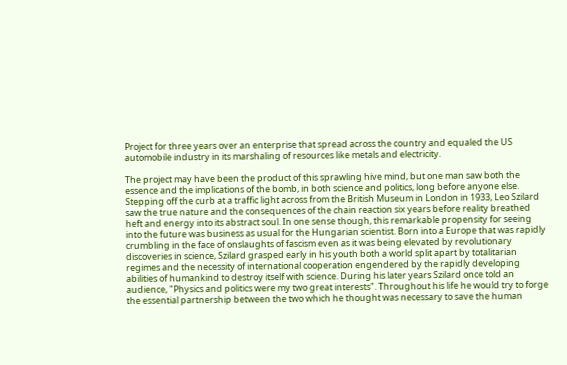Project for three years over an enterprise that spread across the country and equaled the US automobile industry in its marshaling of resources like metals and electricity.

The project may have been the product of this sprawling hive mind, but one man saw both the essence and the implications of the bomb, in both science and politics, long before anyone else. Stepping off the curb at a traffic light across from the British Museum in London in 1933, Leo Szilard saw the true nature and the consequences of the chain reaction six years before reality breathed heft and energy into its abstract soul. In one sense though, this remarkable propensity for seeing into the future was business as usual for the Hungarian scientist. Born into a Europe that was rapidly crumbling in the face of onslaughts of fascism even as it was being elevated by revolutionary discoveries in science, Szilard grasped early in his youth both a world split apart by totalitarian regimes and the necessity of international cooperation engendered by the rapidly developing abilities of humankind to destroy itself with science. During his later years Szilard once told an audience, "Physics and politics were my two great interests". Throughout his life he would try to forge the essential partnership between the two which he thought was necessary to save the human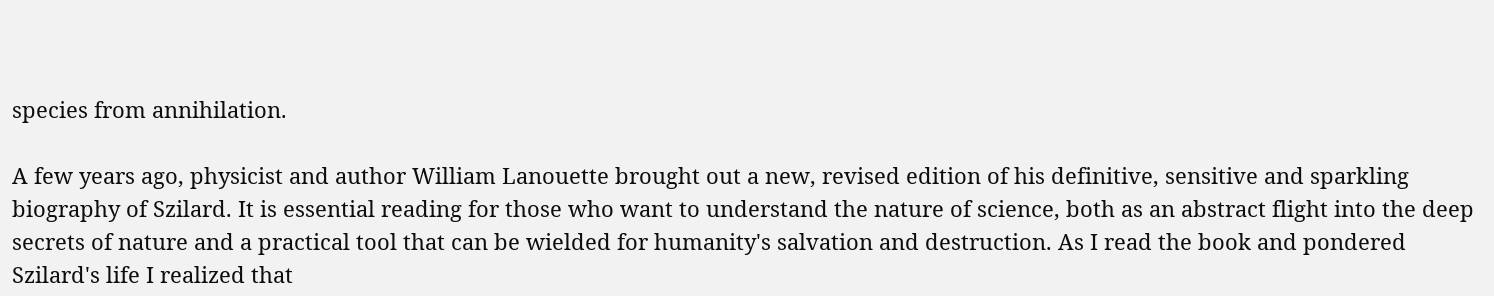species from annihilation.

A few years ago, physicist and author William Lanouette brought out a new, revised edition of his definitive, sensitive and sparkling biography of Szilard. It is essential reading for those who want to understand the nature of science, both as an abstract flight into the deep secrets of nature and a practical tool that can be wielded for humanity's salvation and destruction. As I read the book and pondered Szilard's life I realized that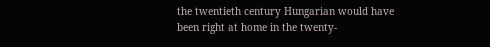the twentieth century Hungarian would have been right at home in the twenty-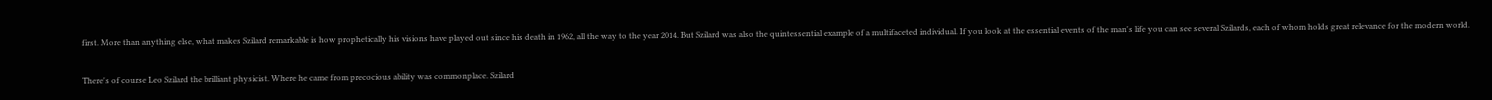first. More than anything else, what makes Szilard remarkable is how prophetically his visions have played out since his death in 1962, all the way to the year 2014. But Szilard was also the quintessential example of a multifaceted individual. If you look at the essential events of the man's life you can see several Szilards, each of whom holds great relevance for the modern world.

There's of course Leo Szilard the brilliant physicist. Where he came from precocious ability was commonplace. Szilard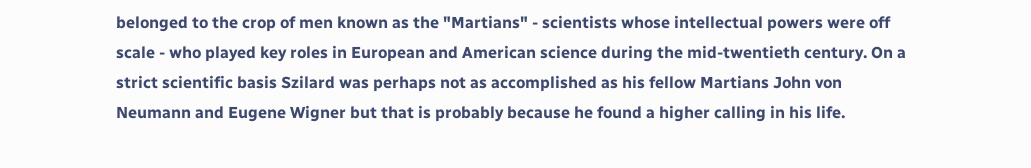belonged to the crop of men known as the "Martians" - scientists whose intellectual powers were off scale - who played key roles in European and American science during the mid-twentieth century. On a strict scientific basis Szilard was perhaps not as accomplished as his fellow Martians John von Neumann and Eugene Wigner but that is probably because he found a higher calling in his life.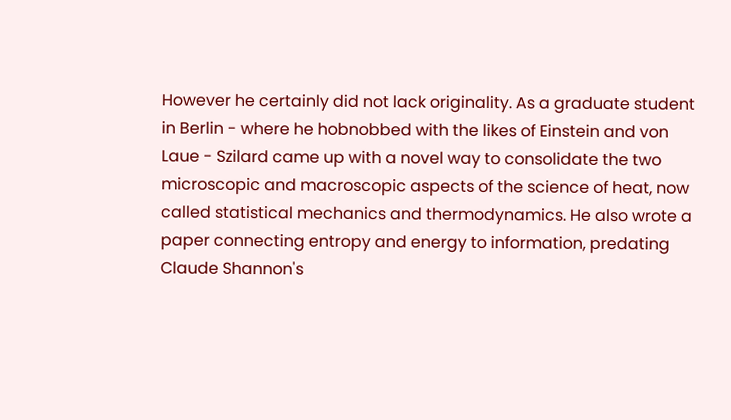However he certainly did not lack originality. As a graduate student in Berlin - where he hobnobbed with the likes of Einstein and von Laue - Szilard came up with a novel way to consolidate the two microscopic and macroscopic aspects of the science of heat, now called statistical mechanics and thermodynamics. He also wrote a paper connecting entropy and energy to information, predating Claude Shannon's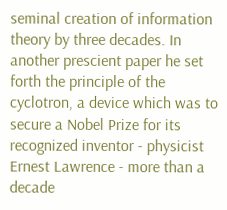seminal creation of information theory by three decades. In another prescient paper he set forth the principle of the cyclotron, a device which was to secure a Nobel Prize for its recognized inventor - physicist Ernest Lawrence - more than a decade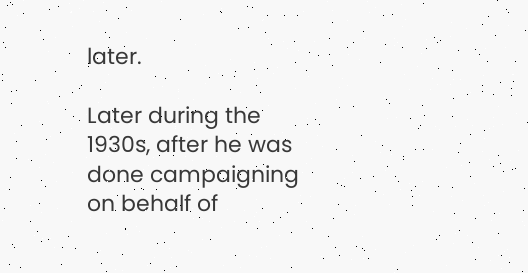later.

Later during the 1930s, after he was done campaigning on behalf of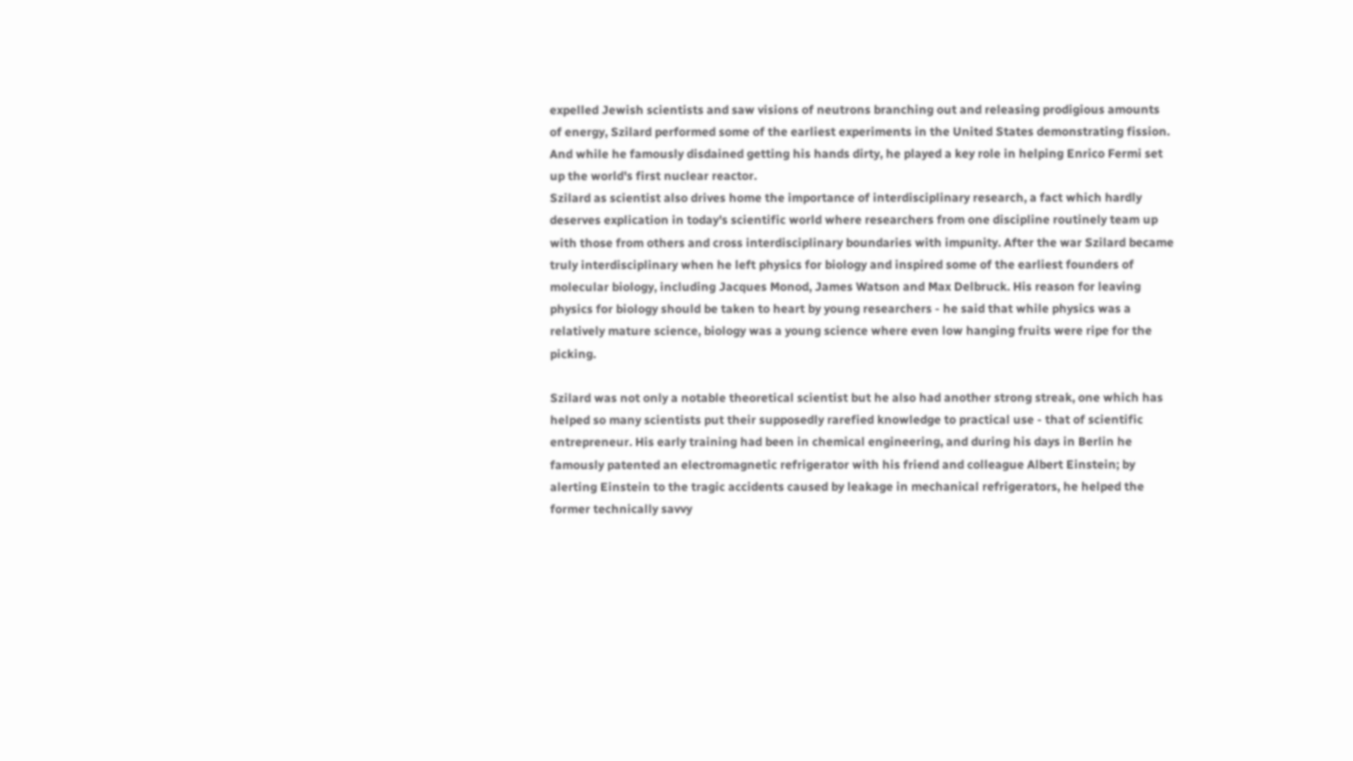expelled Jewish scientists and saw visions of neutrons branching out and releasing prodigious amounts of energy, Szilard performed some of the earliest experiments in the United States demonstrating fission. And while he famously disdained getting his hands dirty, he played a key role in helping Enrico Fermi set up the world's first nuclear reactor.
Szilard as scientist also drives home the importance of interdisciplinary research, a fact which hardly deserves explication in today's scientific world where researchers from one discipline routinely team up with those from others and cross interdisciplinary boundaries with impunity. After the war Szilard became truly interdisciplinary when he left physics for biology and inspired some of the earliest founders of molecular biology, including Jacques Monod, James Watson and Max Delbruck. His reason for leaving physics for biology should be taken to heart by young researchers - he said that while physics was a relatively mature science, biology was a young science where even low hanging fruits were ripe for the picking.

Szilard was not only a notable theoretical scientist but he also had another strong streak, one which has helped so many scientists put their supposedly rarefied knowledge to practical use - that of scientific entrepreneur. His early training had been in chemical engineering, and during his days in Berlin he famously patented an electromagnetic refrigerator with his friend and colleague Albert Einstein; by alerting Einstein to the tragic accidents caused by leakage in mechanical refrigerators, he helped the former technically savvy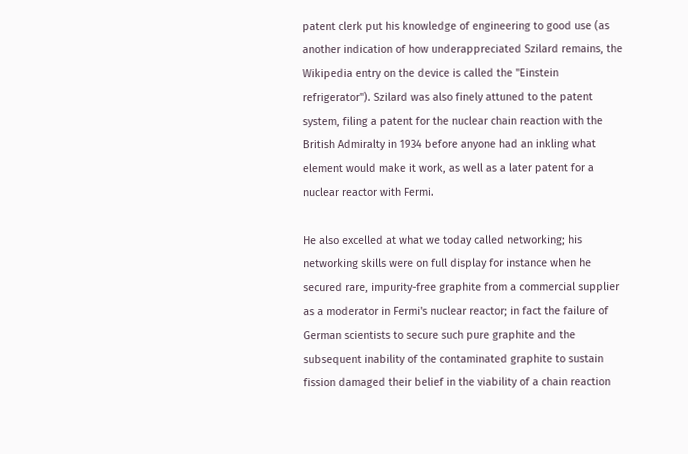patent clerk put his knowledge of engineering to good use (as another indication of how underappreciated Szilard remains, the Wikipedia entry on the device is called the "Einstein refrigerator"). Szilard was also finely attuned to the patent system, filing a patent for the nuclear chain reaction with the British Admiralty in 1934 before anyone had an inkling what element would make it work, as well as a later patent for a nuclear reactor with Fermi.

He also excelled at what we today called networking; his networking skills were on full display for instance when he secured rare, impurity-free graphite from a commercial supplier as a moderator in Fermi's nuclear reactor; in fact the failure of German scientists to secure such pure graphite and the subsequent inability of the contaminated graphite to sustain fission damaged their belief in the viability of a chain reaction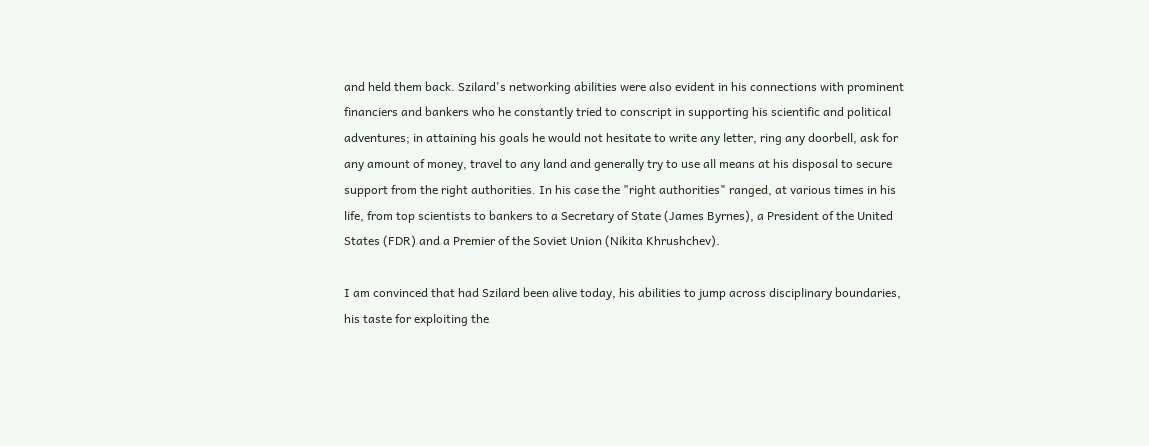and held them back. Szilard's networking abilities were also evident in his connections with prominent financiers and bankers who he constantly tried to conscript in supporting his scientific and political adventures; in attaining his goals he would not hesitate to write any letter, ring any doorbell, ask for any amount of money, travel to any land and generally try to use all means at his disposal to secure support from the right authorities. In his case the "right authorities" ranged, at various times in his life, from top scientists to bankers to a Secretary of State (James Byrnes), a President of the United States (FDR) and a Premier of the Soviet Union (Nikita Khrushchev).

I am convinced that had Szilard been alive today, his abilities to jump across disciplinary boundaries, his taste for exploiting the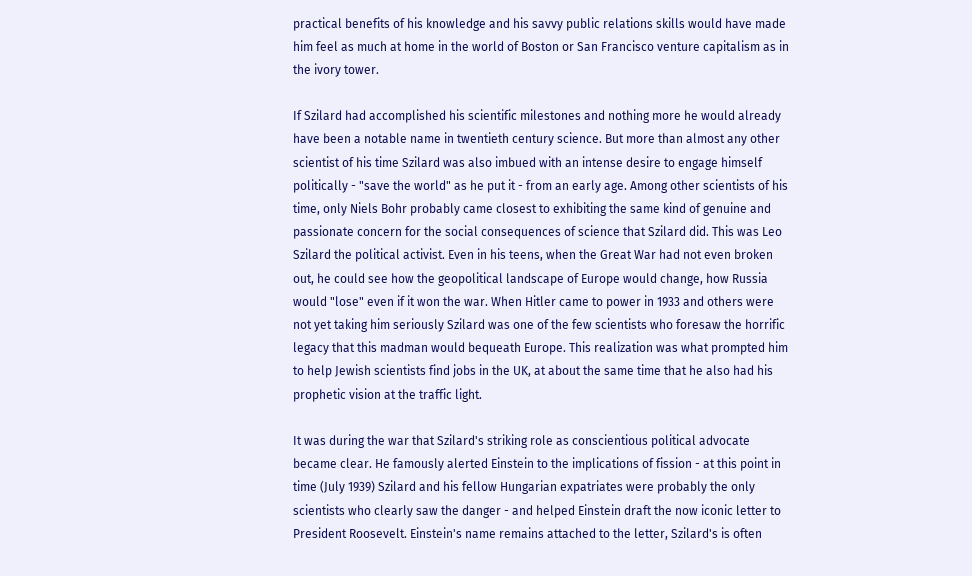practical benefits of his knowledge and his savvy public relations skills would have made him feel as much at home in the world of Boston or San Francisco venture capitalism as in the ivory tower.

If Szilard had accomplished his scientific milestones and nothing more he would already have been a notable name in twentieth century science. But more than almost any other scientist of his time Szilard was also imbued with an intense desire to engage himself politically - "save the world" as he put it - from an early age. Among other scientists of his time, only Niels Bohr probably came closest to exhibiting the same kind of genuine and passionate concern for the social consequences of science that Szilard did. This was Leo Szilard the political activist. Even in his teens, when the Great War had not even broken out, he could see how the geopolitical landscape of Europe would change, how Russia would "lose" even if it won the war. When Hitler came to power in 1933 and others were not yet taking him seriously Szilard was one of the few scientists who foresaw the horrific legacy that this madman would bequeath Europe. This realization was what prompted him to help Jewish scientists find jobs in the UK, at about the same time that he also had his prophetic vision at the traffic light.

It was during the war that Szilard's striking role as conscientious political advocate became clear. He famously alerted Einstein to the implications of fission - at this point in time (July 1939) Szilard and his fellow Hungarian expatriates were probably the only scientists who clearly saw the danger - and helped Einstein draft the now iconic letter to President Roosevelt. Einstein's name remains attached to the letter, Szilard's is often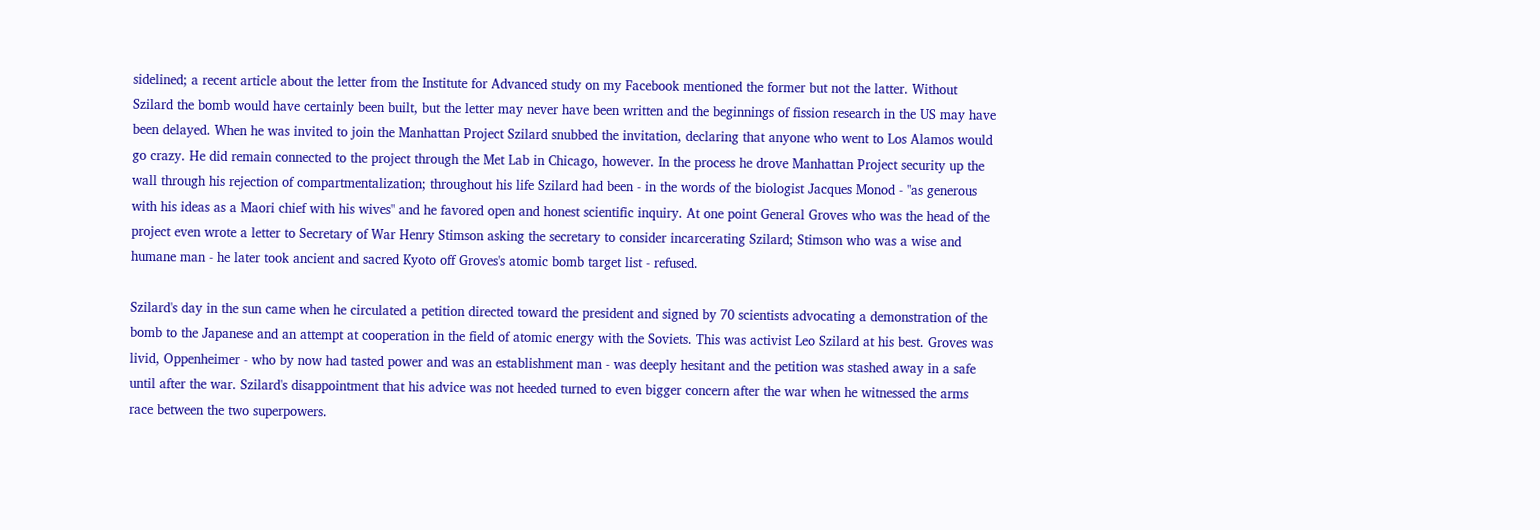sidelined; a recent article about the letter from the Institute for Advanced study on my Facebook mentioned the former but not the latter. Without Szilard the bomb would have certainly been built, but the letter may never have been written and the beginnings of fission research in the US may have been delayed. When he was invited to join the Manhattan Project Szilard snubbed the invitation, declaring that anyone who went to Los Alamos would go crazy. He did remain connected to the project through the Met Lab in Chicago, however. In the process he drove Manhattan Project security up the wall through his rejection of compartmentalization; throughout his life Szilard had been - in the words of the biologist Jacques Monod - "as generous with his ideas as a Maori chief with his wives" and he favored open and honest scientific inquiry. At one point General Groves who was the head of the project even wrote a letter to Secretary of War Henry Stimson asking the secretary to consider incarcerating Szilard; Stimson who was a wise and humane man - he later took ancient and sacred Kyoto off Groves's atomic bomb target list - refused.

Szilard's day in the sun came when he circulated a petition directed toward the president and signed by 70 scientists advocating a demonstration of the bomb to the Japanese and an attempt at cooperation in the field of atomic energy with the Soviets. This was activist Leo Szilard at his best. Groves was livid, Oppenheimer - who by now had tasted power and was an establishment man - was deeply hesitant and the petition was stashed away in a safe until after the war. Szilard's disappointment that his advice was not heeded turned to even bigger concern after the war when he witnessed the arms race between the two superpowers.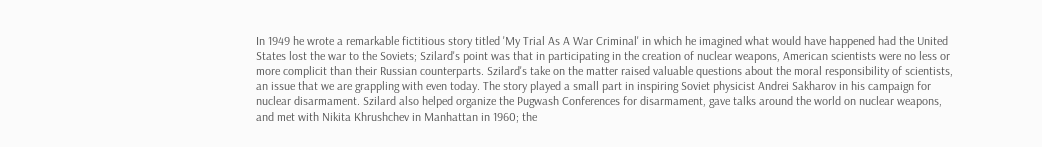In 1949 he wrote a remarkable fictitious story titled 'My Trial As A War Criminal' in which he imagined what would have happened had the United States lost the war to the Soviets; Szilard's point was that in participating in the creation of nuclear weapons, American scientists were no less or more complicit than their Russian counterparts. Szilard's take on the matter raised valuable questions about the moral responsibility of scientists, an issue that we are grappling with even today. The story played a small part in inspiring Soviet physicist Andrei Sakharov in his campaign for nuclear disarmament. Szilard also helped organize the Pugwash Conferences for disarmament, gave talks around the world on nuclear weapons, and met with Nikita Khrushchev in Manhattan in 1960; the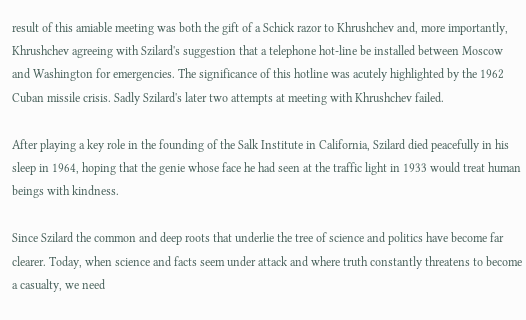result of this amiable meeting was both the gift of a Schick razor to Khrushchev and, more importantly, Khrushchev agreeing with Szilard's suggestion that a telephone hot-line be installed between Moscow and Washington for emergencies. The significance of this hotline was acutely highlighted by the 1962 Cuban missile crisis. Sadly Szilard's later two attempts at meeting with Khrushchev failed.

After playing a key role in the founding of the Salk Institute in California, Szilard died peacefully in his sleep in 1964, hoping that the genie whose face he had seen at the traffic light in 1933 would treat human beings with kindness.

Since Szilard the common and deep roots that underlie the tree of science and politics have become far clearer. Today, when science and facts seem under attack and where truth constantly threatens to become a casualty, we need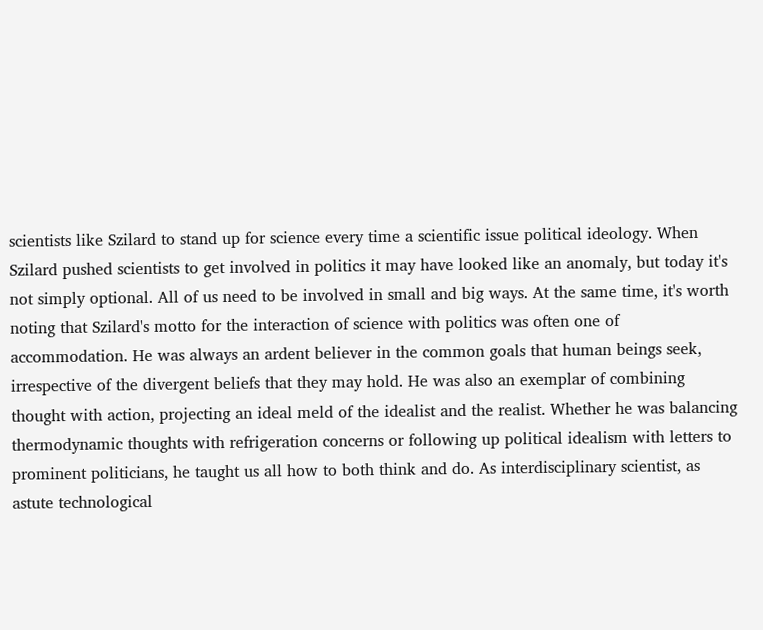scientists like Szilard to stand up for science every time a scientific issue political ideology. When Szilard pushed scientists to get involved in politics it may have looked like an anomaly, but today it's not simply optional. All of us need to be involved in small and big ways. At the same time, it's worth noting that Szilard's motto for the interaction of science with politics was often one of accommodation. He was always an ardent believer in the common goals that human beings seek, irrespective of the divergent beliefs that they may hold. He was also an exemplar of combining thought with action, projecting an ideal meld of the idealist and the realist. Whether he was balancing thermodynamic thoughts with refrigeration concerns or following up political idealism with letters to prominent politicians, he taught us all how to both think and do. As interdisciplinary scientist, as astute technological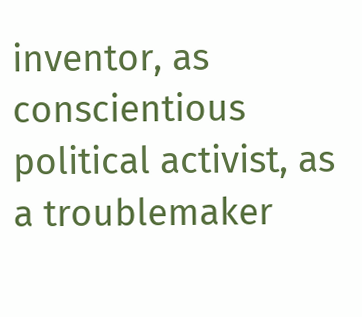inventor, as conscientious political activist, as a troublemaker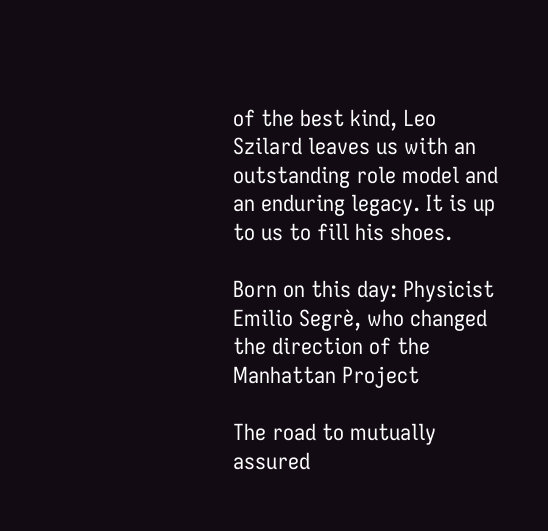of the best kind, Leo Szilard leaves us with an outstanding role model and an enduring legacy. It is up to us to fill his shoes.

Born on this day: Physicist Emilio Segrè, who changed the direction of the Manhattan Project

The road to mutually assured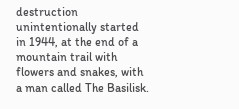destruction unintentionally started in 1944, at the end of a mountain trail with flowers and snakes, with a man called The Basilisk.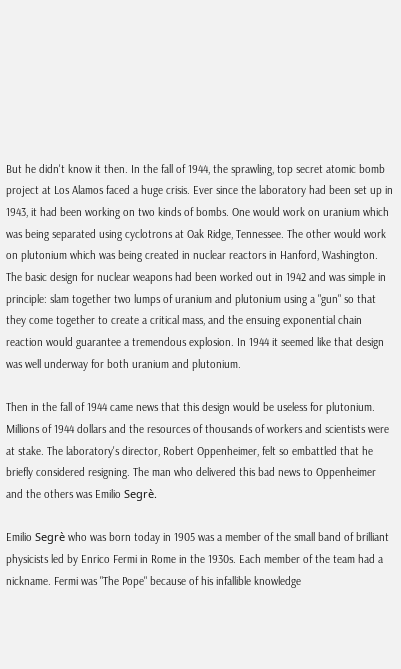But he didn't know it then. In the fall of 1944, the sprawling, top secret atomic bomb project at Los Alamos faced a huge crisis. Ever since the laboratory had been set up in 1943, it had been working on two kinds of bombs. One would work on uranium which was being separated using cyclotrons at Oak Ridge, Tennessee. The other would work on plutonium which was being created in nuclear reactors in Hanford, Washington. The basic design for nuclear weapons had been worked out in 1942 and was simple in principle: slam together two lumps of uranium and plutonium using a "gun" so that they come together to create a critical mass, and the ensuing exponential chain reaction would guarantee a tremendous explosion. In 1944 it seemed like that design was well underway for both uranium and plutonium.

Then in the fall of 1944 came news that this design would be useless for plutonium. Millions of 1944 dollars and the resources of thousands of workers and scientists were at stake. The laboratory's director, Robert Oppenheimer, felt so embattled that he briefly considered resigning. The man who delivered this bad news to Oppenheimer and the others was Emilio Segrè.

Emilio Segrè who was born today in 1905 was a member of the small band of brilliant physicists led by Enrico Fermi in Rome in the 1930s. Each member of the team had a nickname. Fermi was "The Pope" because of his infallible knowledge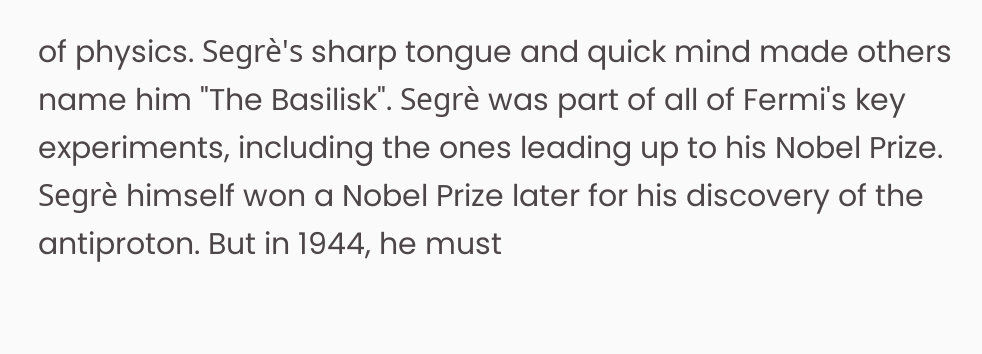of physics. Segrè's sharp tongue and quick mind made others name him "The Basilisk". Segrè was part of all of Fermi's key experiments, including the ones leading up to his Nobel Prize. Segrè himself won a Nobel Prize later for his discovery of the antiproton. But in 1944, he must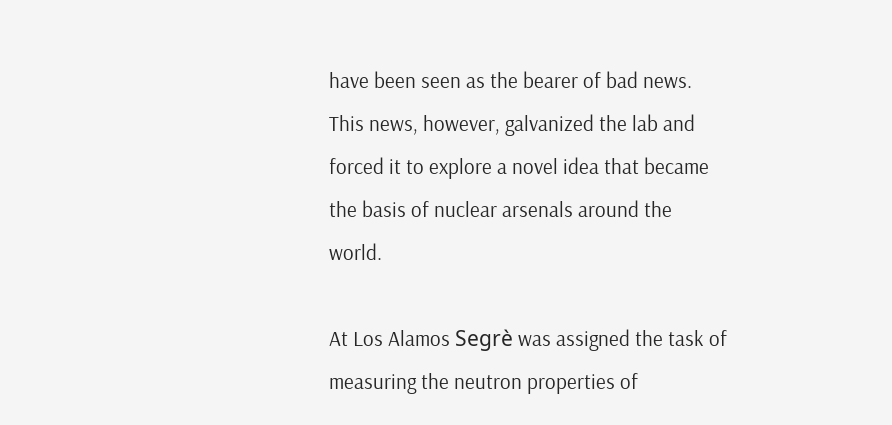have been seen as the bearer of bad news. This news, however, galvanized the lab and forced it to explore a novel idea that became the basis of nuclear arsenals around the world.

At Los Alamos Segrè was assigned the task of measuring the neutron properties of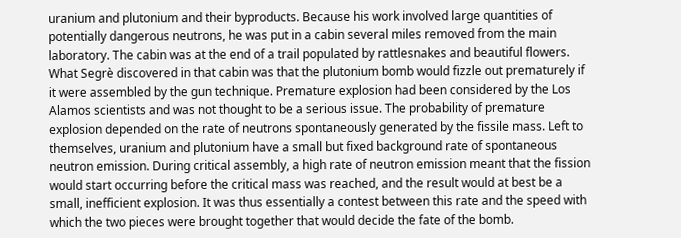uranium and plutonium and their byproducts. Because his work involved large quantities of potentially dangerous neutrons, he was put in a cabin several miles removed from the main laboratory. The cabin was at the end of a trail populated by rattlesnakes and beautiful flowers. What Segrè discovered in that cabin was that the plutonium bomb would fizzle out prematurely if it were assembled by the gun technique. Premature explosion had been considered by the Los Alamos scientists and was not thought to be a serious issue. The probability of premature explosion depended on the rate of neutrons spontaneously generated by the fissile mass. Left to themselves, uranium and plutonium have a small but fixed background rate of spontaneous neutron emission. During critical assembly, a high rate of neutron emission meant that the fission would start occurring before the critical mass was reached, and the result would at best be a small, inefficient explosion. It was thus essentially a contest between this rate and the speed with which the two pieces were brought together that would decide the fate of the bomb.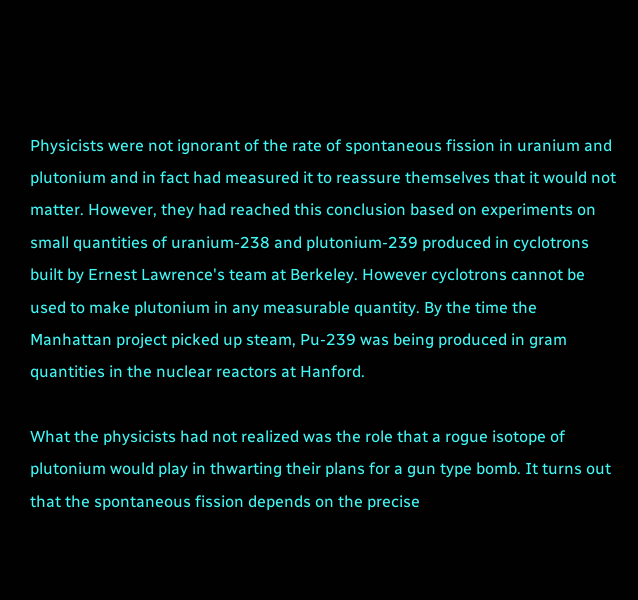Physicists were not ignorant of the rate of spontaneous fission in uranium and plutonium and in fact had measured it to reassure themselves that it would not matter. However, they had reached this conclusion based on experiments on small quantities of uranium-238 and plutonium-239 produced in cyclotrons built by Ernest Lawrence's team at Berkeley. However cyclotrons cannot be used to make plutonium in any measurable quantity. By the time the Manhattan project picked up steam, Pu-239 was being produced in gram quantities in the nuclear reactors at Hanford.

What the physicists had not realized was the role that a rogue isotope of plutonium would play in thwarting their plans for a gun type bomb. It turns out that the spontaneous fission depends on the precise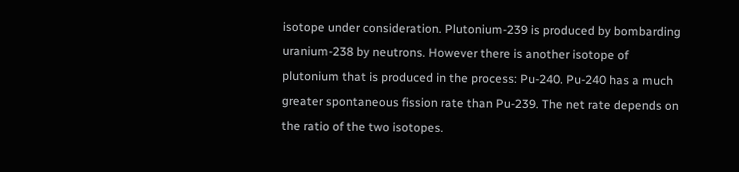isotope under consideration. Plutonium-239 is produced by bombarding uranium-238 by neutrons. However there is another isotope of plutonium that is produced in the process: Pu-240. Pu-240 has a much greater spontaneous fission rate than Pu-239. The net rate depends on the ratio of the two isotopes.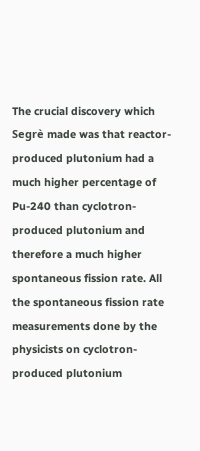The crucial discovery which Segrè made was that reactor-produced plutonium had a much higher percentage of Pu-240 than cyclotron-produced plutonium and therefore a much higher spontaneous fission rate. All the spontaneous fission rate measurements done by the physicists on cyclotron-produced plutonium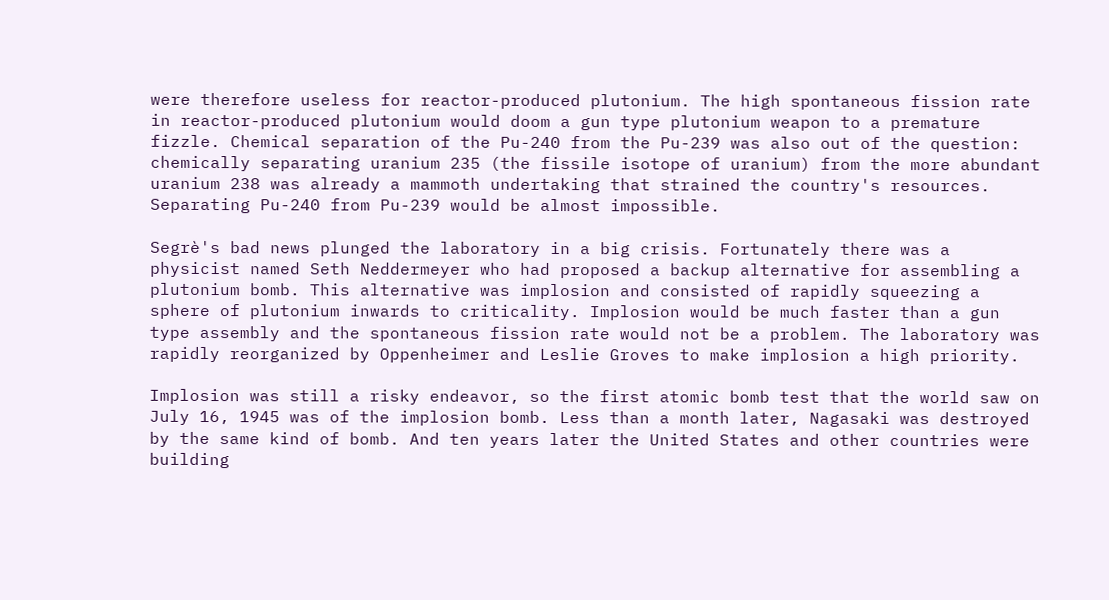were therefore useless for reactor-produced plutonium. The high spontaneous fission rate in reactor-produced plutonium would doom a gun type plutonium weapon to a premature fizzle. Chemical separation of the Pu-240 from the Pu-239 was also out of the question: chemically separating uranium 235 (the fissile isotope of uranium) from the more abundant uranium 238 was already a mammoth undertaking that strained the country's resources. Separating Pu-240 from Pu-239 would be almost impossible.

Segrè's bad news plunged the laboratory in a big crisis. Fortunately there was a physicist named Seth Neddermeyer who had proposed a backup alternative for assembling a plutonium bomb. This alternative was implosion and consisted of rapidly squeezing a sphere of plutonium inwards to criticality. Implosion would be much faster than a gun type assembly and the spontaneous fission rate would not be a problem. The laboratory was rapidly reorganized by Oppenheimer and Leslie Groves to make implosion a high priority.

Implosion was still a risky endeavor, so the first atomic bomb test that the world saw on July 16, 1945 was of the implosion bomb. Less than a month later, Nagasaki was destroyed by the same kind of bomb. And ten years later the United States and other countries were building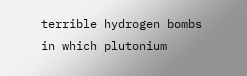terrible hydrogen bombs in which plutonium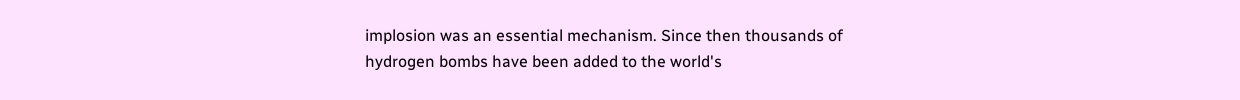implosion was an essential mechanism. Since then thousands of hydrogen bombs have been added to the world's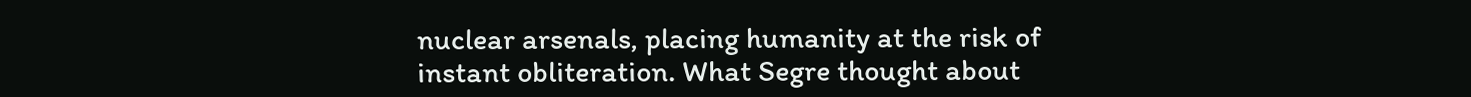nuclear arsenals, placing humanity at the risk of instant obliteration. What Segre thought about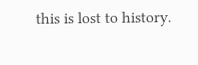this is lost to history.